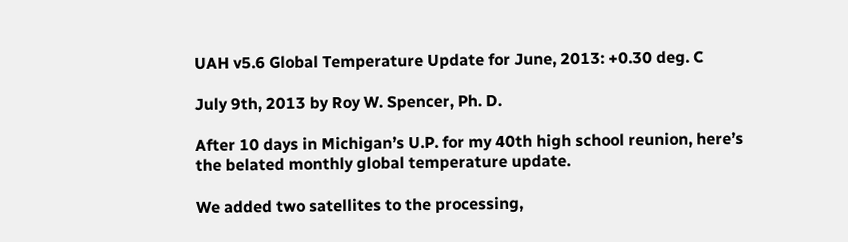UAH v5.6 Global Temperature Update for June, 2013: +0.30 deg. C

July 9th, 2013 by Roy W. Spencer, Ph. D.

After 10 days in Michigan’s U.P. for my 40th high school reunion, here’s the belated monthly global temperature update.

We added two satellites to the processing,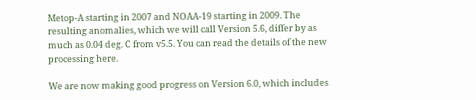Metop-A starting in 2007 and NOAA-19 starting in 2009. The resulting anomalies, which we will call Version 5.6, differ by as much as 0.04 deg. C from v5.5. You can read the details of the new processing here.

We are now making good progress on Version 6.0, which includes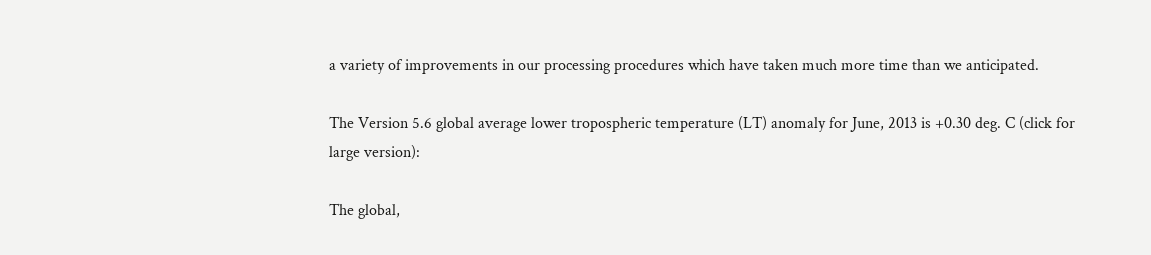a variety of improvements in our processing procedures which have taken much more time than we anticipated.

The Version 5.6 global average lower tropospheric temperature (LT) anomaly for June, 2013 is +0.30 deg. C (click for large version):

The global,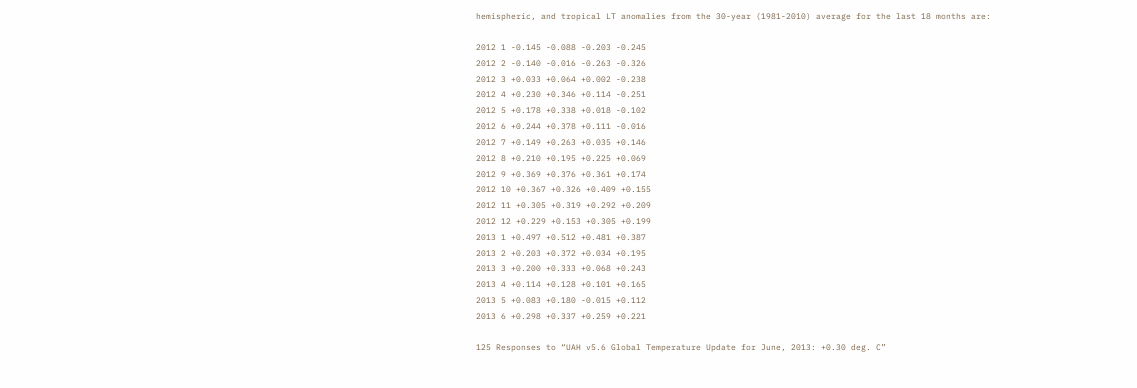hemispheric, and tropical LT anomalies from the 30-year (1981-2010) average for the last 18 months are:

2012 1 -0.145 -0.088 -0.203 -0.245
2012 2 -0.140 -0.016 -0.263 -0.326
2012 3 +0.033 +0.064 +0.002 -0.238
2012 4 +0.230 +0.346 +0.114 -0.251
2012 5 +0.178 +0.338 +0.018 -0.102
2012 6 +0.244 +0.378 +0.111 -0.016
2012 7 +0.149 +0.263 +0.035 +0.146
2012 8 +0.210 +0.195 +0.225 +0.069
2012 9 +0.369 +0.376 +0.361 +0.174
2012 10 +0.367 +0.326 +0.409 +0.155
2012 11 +0.305 +0.319 +0.292 +0.209
2012 12 +0.229 +0.153 +0.305 +0.199
2013 1 +0.497 +0.512 +0.481 +0.387
2013 2 +0.203 +0.372 +0.034 +0.195
2013 3 +0.200 +0.333 +0.068 +0.243
2013 4 +0.114 +0.128 +0.101 +0.165
2013 5 +0.083 +0.180 -0.015 +0.112
2013 6 +0.298 +0.337 +0.259 +0.221

125 Responses to “UAH v5.6 Global Temperature Update for June, 2013: +0.30 deg. C”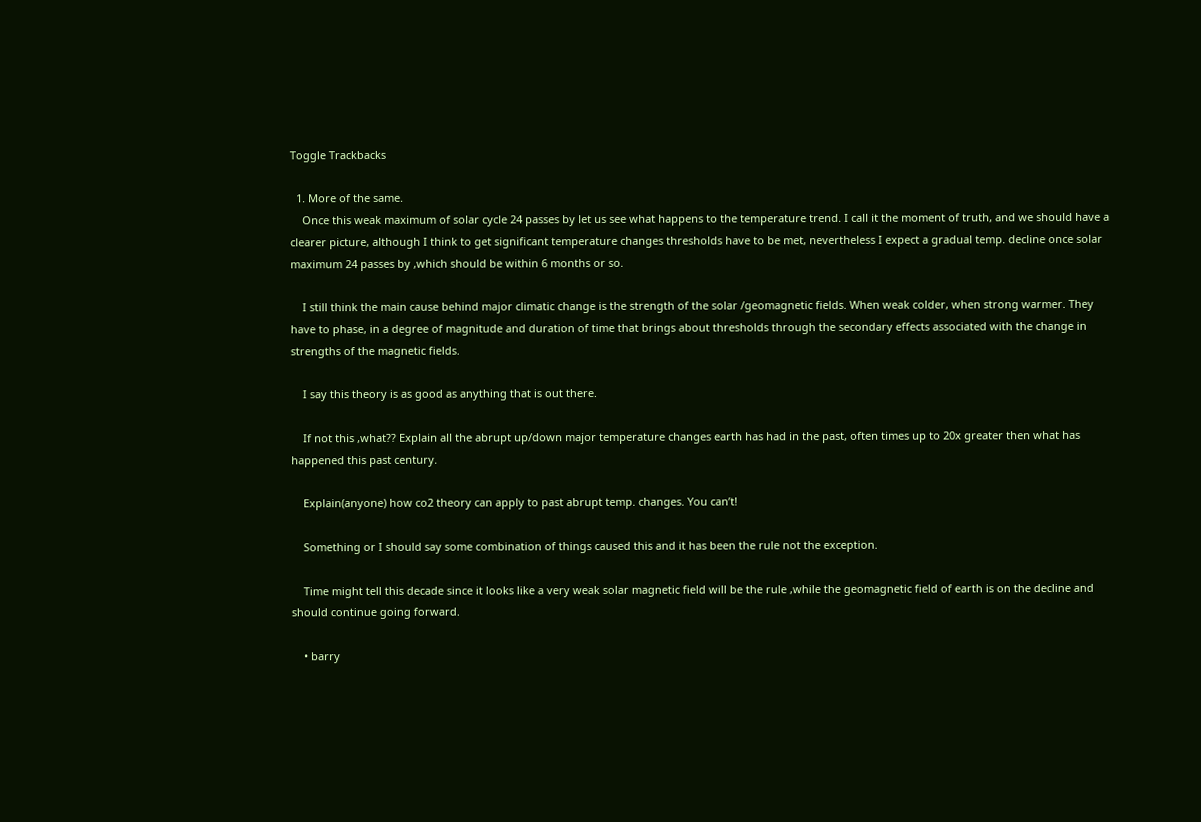Toggle Trackbacks

  1. More of the same.
    Once this weak maximum of solar cycle 24 passes by let us see what happens to the temperature trend. I call it the moment of truth, and we should have a clearer picture, although I think to get significant temperature changes thresholds have to be met, nevertheless I expect a gradual temp. decline once solar maximum 24 passes by ,which should be within 6 months or so.

    I still think the main cause behind major climatic change is the strength of the solar /geomagnetic fields. When weak colder, when strong warmer. They have to phase, in a degree of magnitude and duration of time that brings about thresholds through the secondary effects associated with the change in strengths of the magnetic fields.

    I say this theory is as good as anything that is out there.

    If not this ,what?? Explain all the abrupt up/down major temperature changes earth has had in the past, often times up to 20x greater then what has happened this past century.

    Explain(anyone) how co2 theory can apply to past abrupt temp. changes. You can’t!

    Something or I should say some combination of things caused this and it has been the rule not the exception.

    Time might tell this decade since it looks like a very weak solar magnetic field will be the rule ,while the geomagnetic field of earth is on the decline and should continue going forward.

    • barry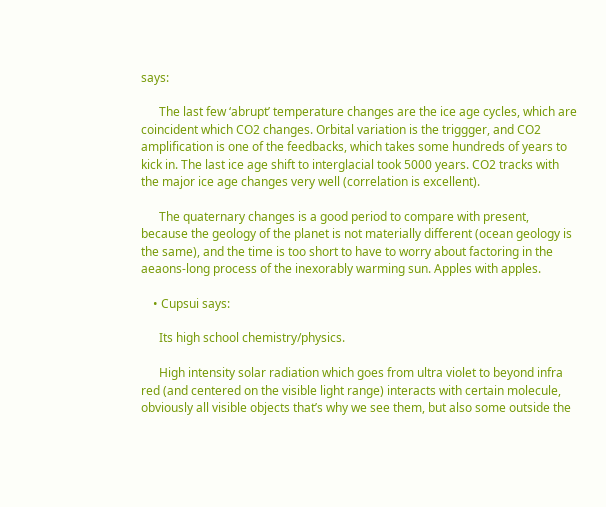says:

      The last few ‘abrupt’ temperature changes are the ice age cycles, which are coincident which CO2 changes. Orbital variation is the triggger, and CO2 amplification is one of the feedbacks, which takes some hundreds of years to kick in. The last ice age shift to interglacial took 5000 years. CO2 tracks with the major ice age changes very well (correlation is excellent).

      The quaternary changes is a good period to compare with present, because the geology of the planet is not materially different (ocean geology is the same), and the time is too short to have to worry about factoring in the aeaons-long process of the inexorably warming sun. Apples with apples.

    • Cupsui says:

      Its high school chemistry/physics.

      High intensity solar radiation which goes from ultra violet to beyond infra red (and centered on the visible light range) interacts with certain molecule, obviously all visible objects that’s why we see them, but also some outside the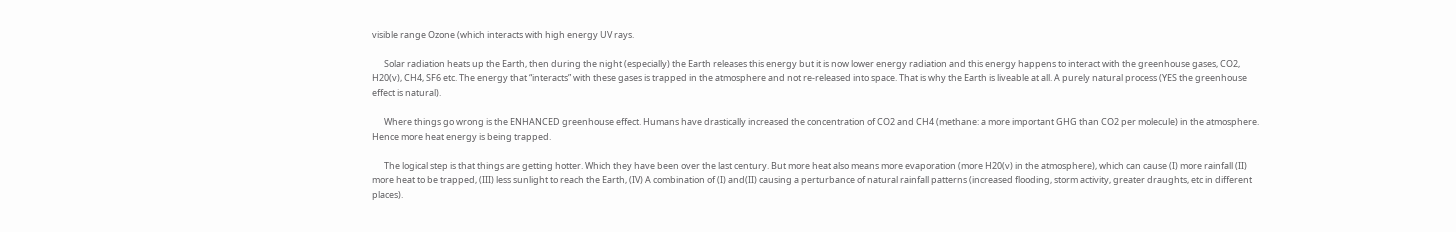visible range Ozone (which interacts with high energy UV rays.

      Solar radiation heats up the Earth, then during the night (especially) the Earth releases this energy but it is now lower energy radiation and this energy happens to interact with the greenhouse gases, CO2, H20(v), CH4, SF6 etc. The energy that “interacts” with these gases is trapped in the atmosphere and not re-released into space. That is why the Earth is liveable at all. A purely natural process (YES the greenhouse effect is natural).

      Where things go wrong is the ENHANCED greenhouse effect. Humans have drastically increased the concentration of CO2 and CH4 (methane: a more important GHG than CO2 per molecule) in the atmosphere. Hence more heat energy is being trapped.

      The logical step is that things are getting hotter. Which they have been over the last century. But more heat also means more evaporation (more H20(v) in the atmosphere), which can cause (I) more rainfall (II) more heat to be trapped, (III) less sunlight to reach the Earth, (IV) A combination of (I) and(II) causing a perturbance of natural rainfall patterns (increased flooding, storm activity, greater draughts, etc in different places).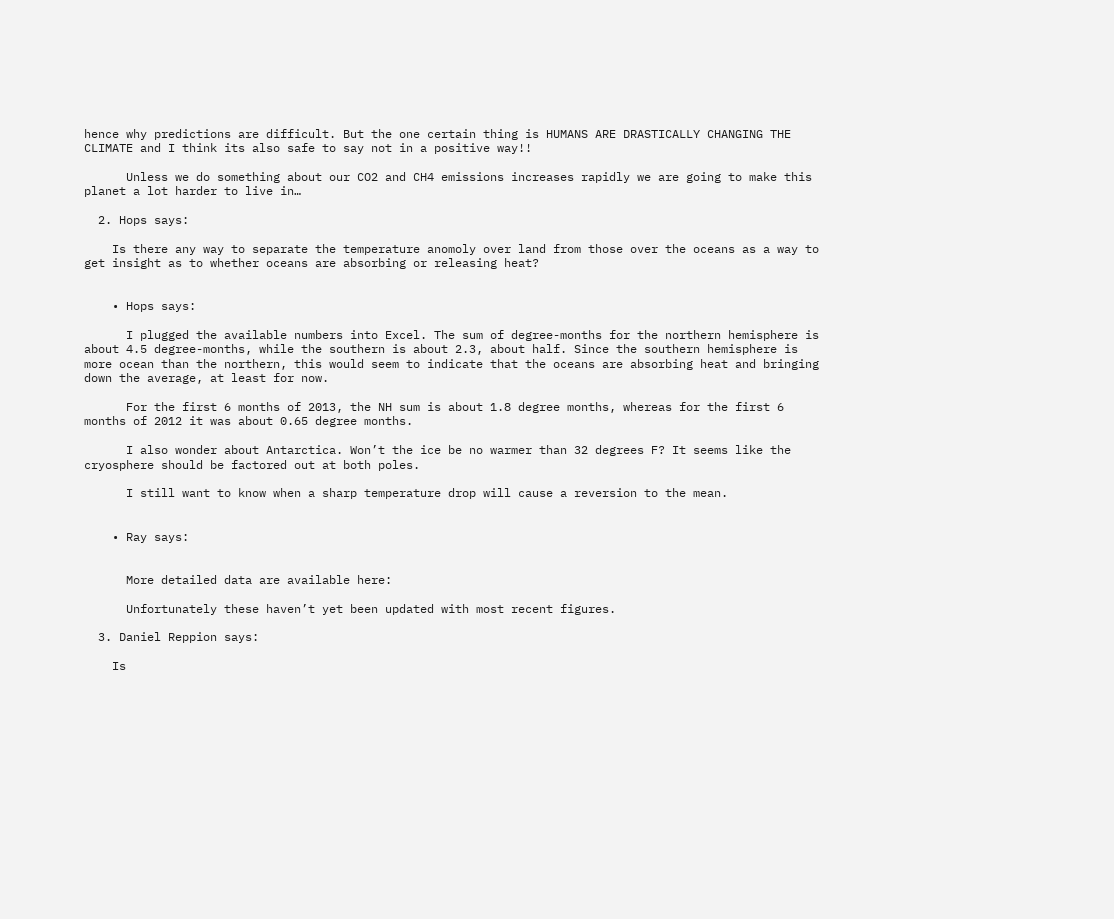hence why predictions are difficult. But the one certain thing is HUMANS ARE DRASTICALLY CHANGING THE CLIMATE and I think its also safe to say not in a positive way!!

      Unless we do something about our CO2 and CH4 emissions increases rapidly we are going to make this planet a lot harder to live in…

  2. Hops says:

    Is there any way to separate the temperature anomoly over land from those over the oceans as a way to get insight as to whether oceans are absorbing or releasing heat?


    • Hops says:

      I plugged the available numbers into Excel. The sum of degree-months for the northern hemisphere is about 4.5 degree-months, while the southern is about 2.3, about half. Since the southern hemisphere is more ocean than the northern, this would seem to indicate that the oceans are absorbing heat and bringing down the average, at least for now.

      For the first 6 months of 2013, the NH sum is about 1.8 degree months, whereas for the first 6 months of 2012 it was about 0.65 degree months.

      I also wonder about Antarctica. Won’t the ice be no warmer than 32 degrees F? It seems like the cryosphere should be factored out at both poles.

      I still want to know when a sharp temperature drop will cause a reversion to the mean.


    • Ray says:


      More detailed data are available here:

      Unfortunately these haven’t yet been updated with most recent figures.

  3. Daniel Reppion says:

    Is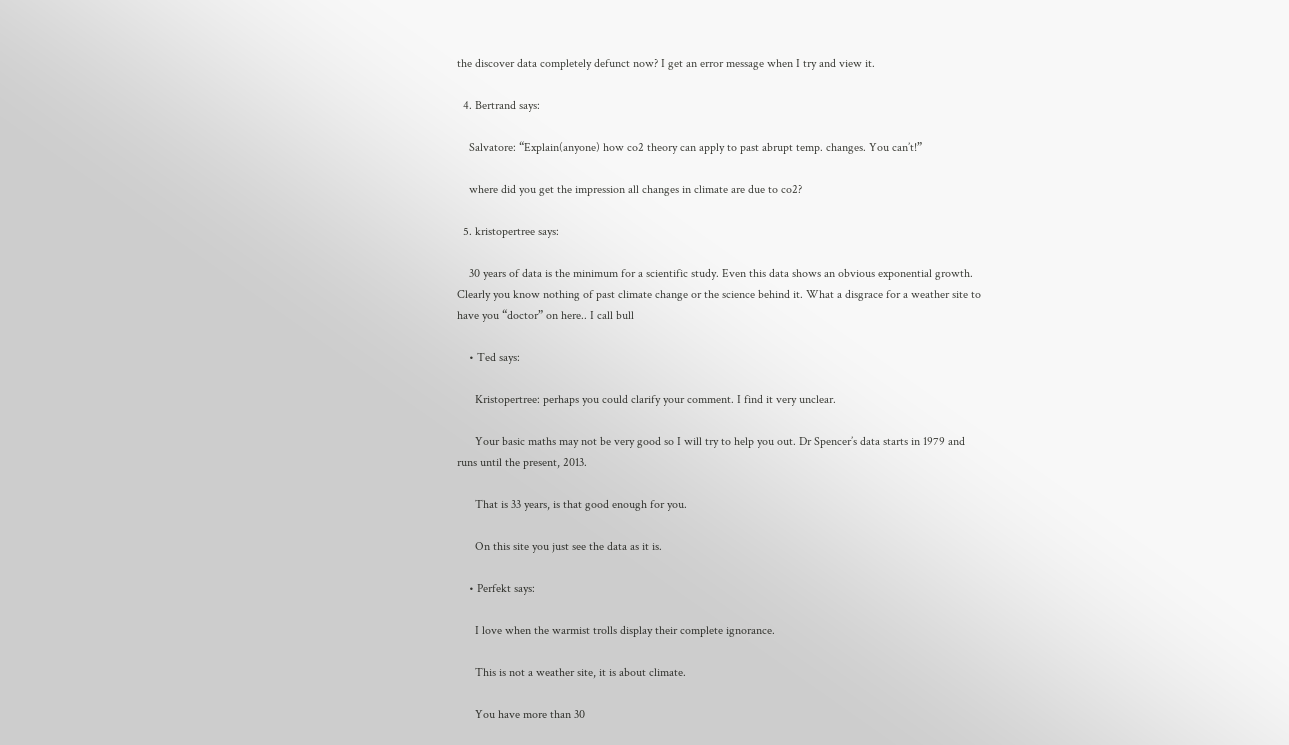the discover data completely defunct now? I get an error message when I try and view it.

  4. Bertrand says:

    Salvatore: “Explain(anyone) how co2 theory can apply to past abrupt temp. changes. You can’t!”

    where did you get the impression all changes in climate are due to co2?

  5. kristopertree says:

    30 years of data is the minimum for a scientific study. Even this data shows an obvious exponential growth. Clearly you know nothing of past climate change or the science behind it. What a disgrace for a weather site to have you “doctor” on here.. I call bull

    • Ted says:

      Kristopertree: perhaps you could clarify your comment. I find it very unclear.

      Your basic maths may not be very good so I will try to help you out. Dr Spencer’s data starts in 1979 and runs until the present, 2013.

      That is 33 years, is that good enough for you.

      On this site you just see the data as it is.

    • Perfekt says:

      I love when the warmist trolls display their complete ignorance.

      This is not a weather site, it is about climate.

      You have more than 30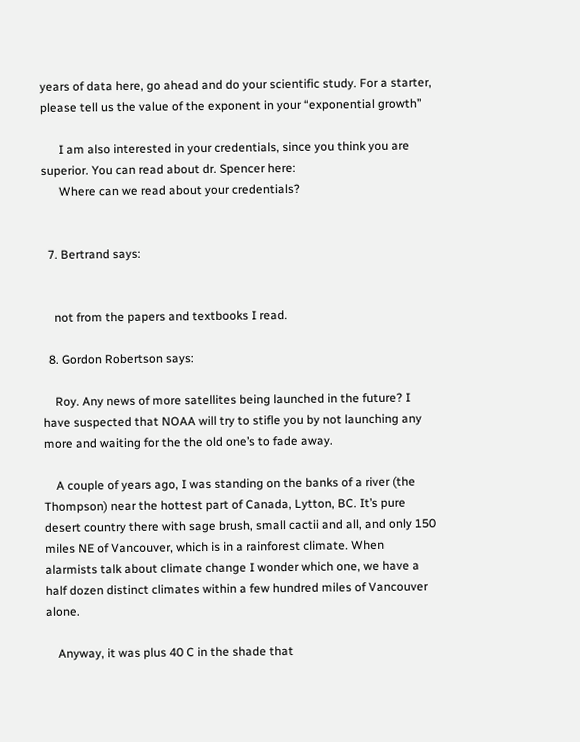years of data here, go ahead and do your scientific study. For a starter, please tell us the value of the exponent in your “exponential growth”

      I am also interested in your credentials, since you think you are superior. You can read about dr. Spencer here:
      Where can we read about your credentials?


  7. Bertrand says:


    not from the papers and textbooks I read.

  8. Gordon Robertson says:

    Roy. Any news of more satellites being launched in the future? I have suspected that NOAA will try to stifle you by not launching any more and waiting for the the old one’s to fade away.

    A couple of years ago, I was standing on the banks of a river (the Thompson) near the hottest part of Canada, Lytton, BC. It’s pure desert country there with sage brush, small cactii and all, and only 150 miles NE of Vancouver, which is in a rainforest climate. When alarmists talk about climate change I wonder which one, we have a half dozen distinct climates within a few hundred miles of Vancouver alone.

    Anyway, it was plus 40 C in the shade that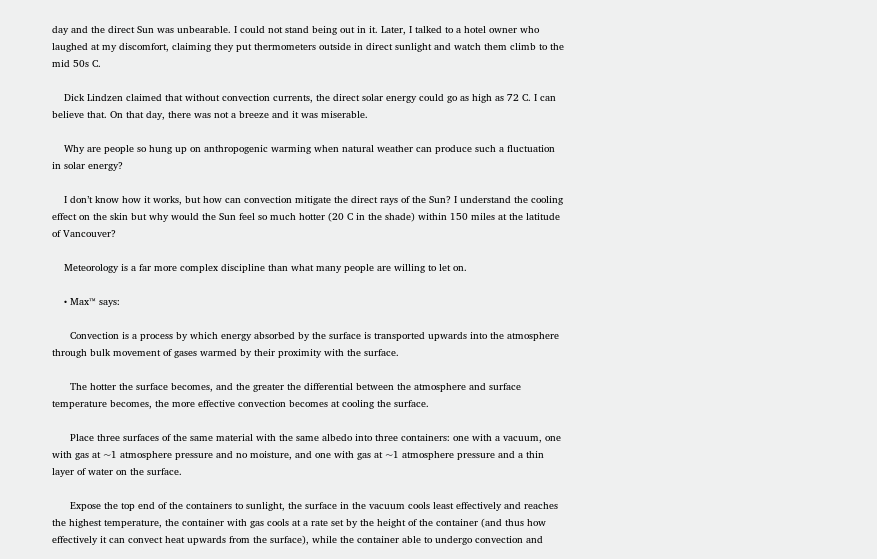day and the direct Sun was unbearable. I could not stand being out in it. Later, I talked to a hotel owner who laughed at my discomfort, claiming they put thermometers outside in direct sunlight and watch them climb to the mid 50s C.

    Dick Lindzen claimed that without convection currents, the direct solar energy could go as high as 72 C. I can believe that. On that day, there was not a breeze and it was miserable.

    Why are people so hung up on anthropogenic warming when natural weather can produce such a fluctuation in solar energy?

    I don’t know how it works, but how can convection mitigate the direct rays of the Sun? I understand the cooling effect on the skin but why would the Sun feel so much hotter (20 C in the shade) within 150 miles at the latitude of Vancouver?

    Meteorology is a far more complex discipline than what many people are willing to let on.

    • Max™ says:

      Convection is a process by which energy absorbed by the surface is transported upwards into the atmosphere through bulk movement of gases warmed by their proximity with the surface.

      The hotter the surface becomes, and the greater the differential between the atmosphere and surface temperature becomes, the more effective convection becomes at cooling the surface.

      Place three surfaces of the same material with the same albedo into three containers: one with a vacuum, one with gas at ~1 atmosphere pressure and no moisture, and one with gas at ~1 atmosphere pressure and a thin layer of water on the surface.

      Expose the top end of the containers to sunlight, the surface in the vacuum cools least effectively and reaches the highest temperature, the container with gas cools at a rate set by the height of the container (and thus how effectively it can convect heat upwards from the surface), while the container able to undergo convection and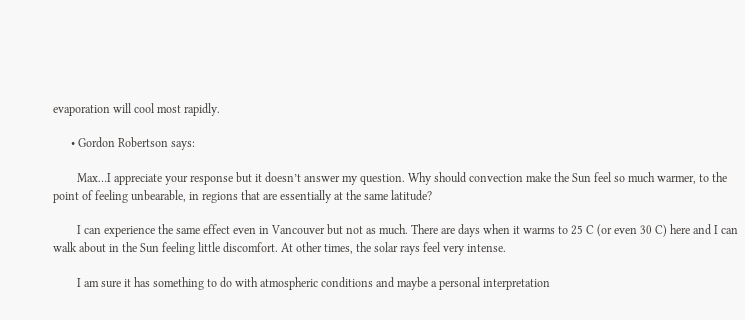evaporation will cool most rapidly.

      • Gordon Robertson says:

        Max…I appreciate your response but it doesn’t answer my question. Why should convection make the Sun feel so much warmer, to the point of feeling unbearable, in regions that are essentially at the same latitude?

        I can experience the same effect even in Vancouver but not as much. There are days when it warms to 25 C (or even 30 C) here and I can walk about in the Sun feeling little discomfort. At other times, the solar rays feel very intense.

        I am sure it has something to do with atmospheric conditions and maybe a personal interpretation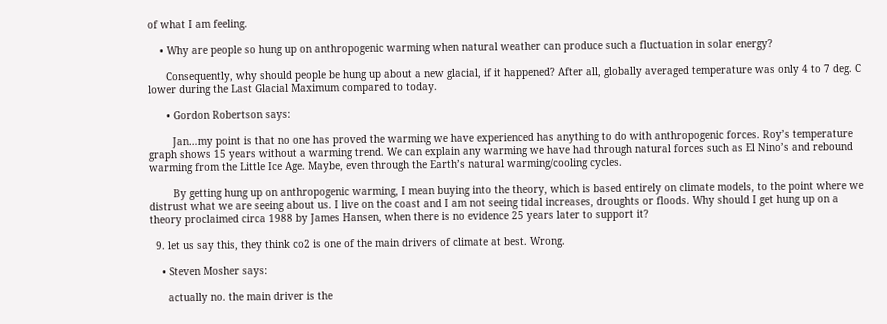of what I am feeling.

    • Why are people so hung up on anthropogenic warming when natural weather can produce such a fluctuation in solar energy?

      Consequently, why should people be hung up about a new glacial, if it happened? After all, globally averaged temperature was only 4 to 7 deg. C lower during the Last Glacial Maximum compared to today.

      • Gordon Robertson says:

        Jan…my point is that no one has proved the warming we have experienced has anything to do with anthropogenic forces. Roy’s temperature graph shows 15 years without a warming trend. We can explain any warming we have had through natural forces such as El Nino’s and rebound warming from the Little Ice Age. Maybe, even through the Earth’s natural warming/cooling cycles.

        By getting hung up on anthropogenic warming, I mean buying into the theory, which is based entirely on climate models, to the point where we distrust what we are seeing about us. I live on the coast and I am not seeing tidal increases, droughts or floods. Why should I get hung up on a theory proclaimed circa 1988 by James Hansen, when there is no evidence 25 years later to support it?

  9. let us say this, they think co2 is one of the main drivers of climate at best. Wrong.

    • Steven Mosher says:

      actually no. the main driver is the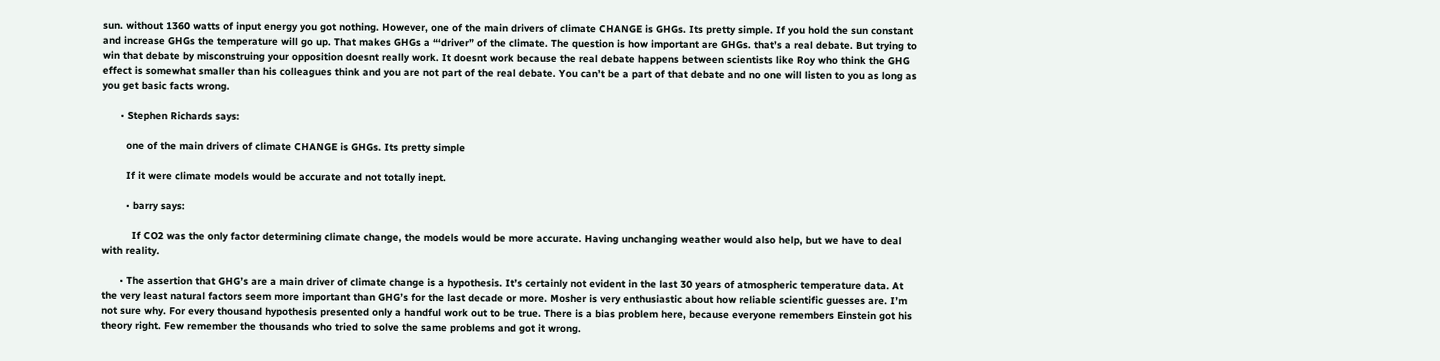sun. without 1360 watts of input energy you got nothing. However, one of the main drivers of climate CHANGE is GHGs. Its pretty simple. If you hold the sun constant and increase GHGs the temperature will go up. That makes GHGs a “‘driver” of the climate. The question is how important are GHGs. that’s a real debate. But trying to win that debate by misconstruing your opposition doesnt really work. It doesnt work because the real debate happens between scientists like Roy who think the GHG effect is somewhat smaller than his colleagues think and you are not part of the real debate. You can’t be a part of that debate and no one will listen to you as long as you get basic facts wrong.

      • Stephen Richards says:

        one of the main drivers of climate CHANGE is GHGs. Its pretty simple

        If it were climate models would be accurate and not totally inept.

        • barry says:

          If CO2 was the only factor determining climate change, the models would be more accurate. Having unchanging weather would also help, but we have to deal with reality.

      • The assertion that GHG’s are a main driver of climate change is a hypothesis. It’s certainly not evident in the last 30 years of atmospheric temperature data. At the very least natural factors seem more important than GHG’s for the last decade or more. Mosher is very enthusiastic about how reliable scientific guesses are. I’m not sure why. For every thousand hypothesis presented only a handful work out to be true. There is a bias problem here, because everyone remembers Einstein got his theory right. Few remember the thousands who tried to solve the same problems and got it wrong.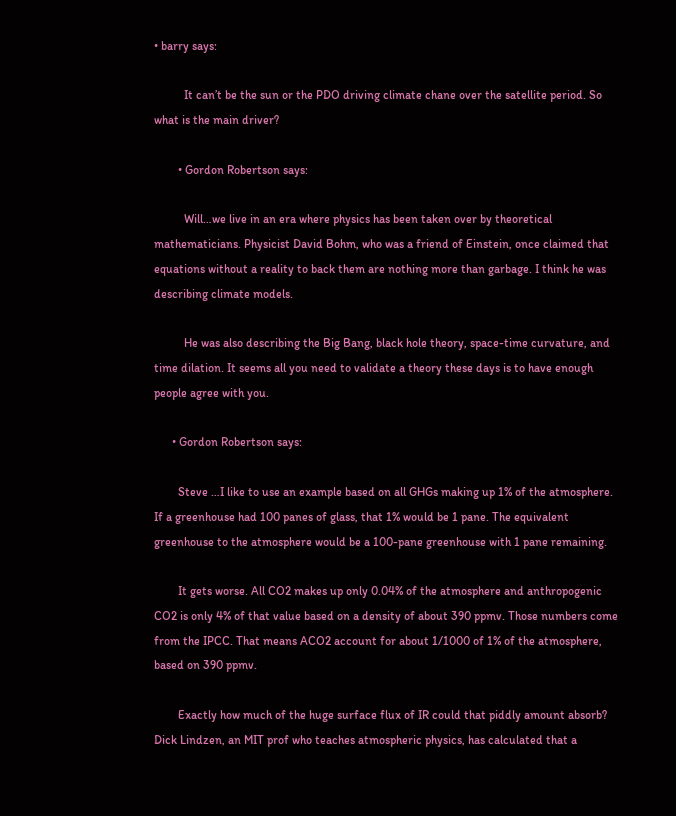• barry says:

          It can’t be the sun or the PDO driving climate chane over the satellite period. So what is the main driver?

        • Gordon Robertson says:

          Will…we live in an era where physics has been taken over by theoretical mathematicians. Physicist David Bohm, who was a friend of Einstein, once claimed that equations without a reality to back them are nothing more than garbage. I think he was describing climate models.

          He was also describing the Big Bang, black hole theory, space-time curvature, and time dilation. It seems all you need to validate a theory these days is to have enough people agree with you.

      • Gordon Robertson says:

        Steve …I like to use an example based on all GHGs making up 1% of the atmosphere. If a greenhouse had 100 panes of glass, that 1% would be 1 pane. The equivalent greenhouse to the atmosphere would be a 100-pane greenhouse with 1 pane remaining.

        It gets worse. All CO2 makes up only 0.04% of the atmosphere and anthropogenic CO2 is only 4% of that value based on a density of about 390 ppmv. Those numbers come from the IPCC. That means ACO2 account for about 1/1000 of 1% of the atmosphere, based on 390 ppmv.

        Exactly how much of the huge surface flux of IR could that piddly amount absorb? Dick Lindzen, an MIT prof who teaches atmospheric physics, has calculated that a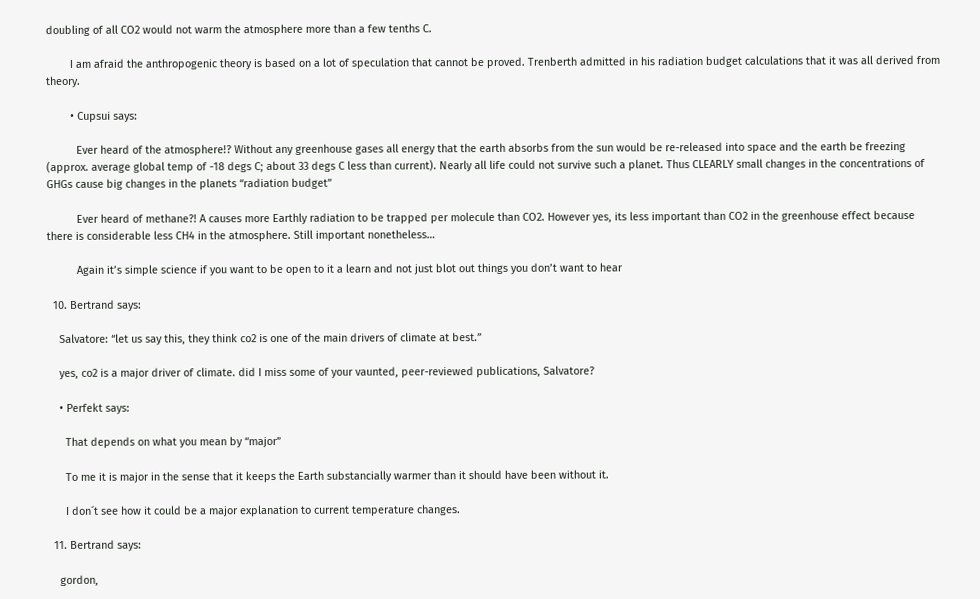doubling of all CO2 would not warm the atmosphere more than a few tenths C.

        I am afraid the anthropogenic theory is based on a lot of speculation that cannot be proved. Trenberth admitted in his radiation budget calculations that it was all derived from theory.

        • Cupsui says:

          Ever heard of the atmosphere!? Without any greenhouse gases all energy that the earth absorbs from the sun would be re-released into space and the earth be freezing (approx. average global temp of -18 degs C; about 33 degs C less than current). Nearly all life could not survive such a planet. Thus CLEARLY small changes in the concentrations of GHGs cause big changes in the planets “radiation budget”

          Ever heard of methane?! A causes more Earthly radiation to be trapped per molecule than CO2. However yes, its less important than CO2 in the greenhouse effect because there is considerable less CH4 in the atmosphere. Still important nonetheless…

          Again it’s simple science if you want to be open to it a learn and not just blot out things you don’t want to hear

  10. Bertrand says:

    Salvatore: “let us say this, they think co2 is one of the main drivers of climate at best.”

    yes, co2 is a major driver of climate. did I miss some of your vaunted, peer-reviewed publications, Salvatore?

    • Perfekt says:

      That depends on what you mean by “major”

      To me it is major in the sense that it keeps the Earth substancially warmer than it should have been without it.

      I don´t see how it could be a major explanation to current temperature changes.

  11. Bertrand says:

    gordon,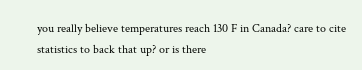you really believe temperatures reach 130 F in Canada? care to cite statistics to back that up? or is there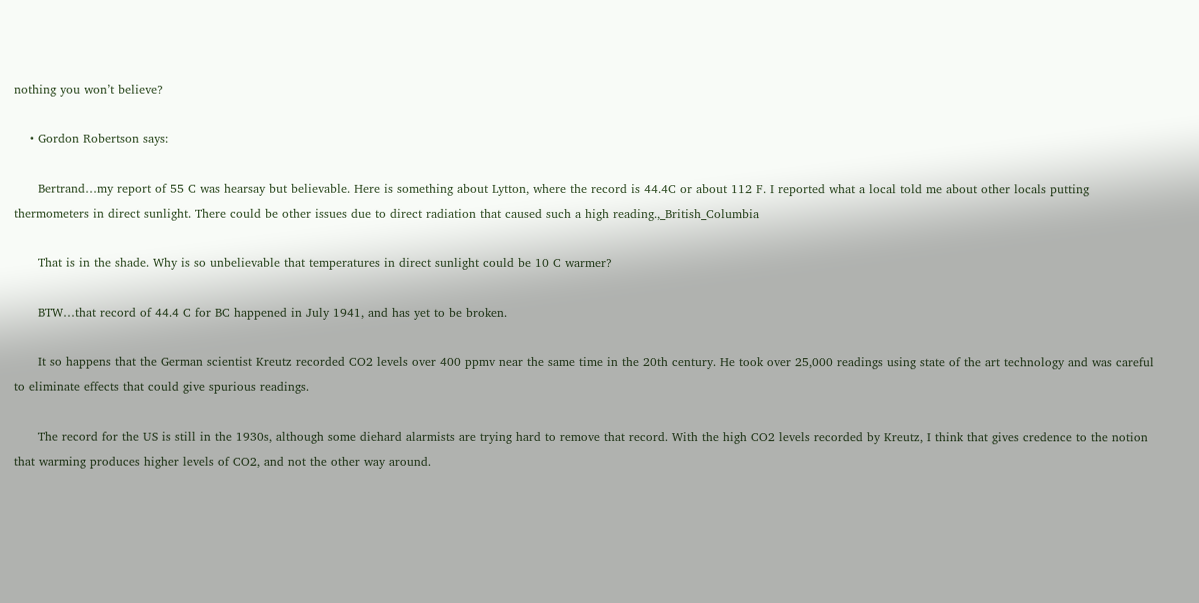nothing you won’t believe?

    • Gordon Robertson says:

      Bertrand…my report of 55 C was hearsay but believable. Here is something about Lytton, where the record is 44.4C or about 112 F. I reported what a local told me about other locals putting thermometers in direct sunlight. There could be other issues due to direct radiation that caused such a high reading.,_British_Columbia

      That is in the shade. Why is so unbelievable that temperatures in direct sunlight could be 10 C warmer?

      BTW…that record of 44.4 C for BC happened in July 1941, and has yet to be broken.

      It so happens that the German scientist Kreutz recorded CO2 levels over 400 ppmv near the same time in the 20th century. He took over 25,000 readings using state of the art technology and was careful to eliminate effects that could give spurious readings.

      The record for the US is still in the 1930s, although some diehard alarmists are trying hard to remove that record. With the high CO2 levels recorded by Kreutz, I think that gives credence to the notion that warming produces higher levels of CO2, and not the other way around.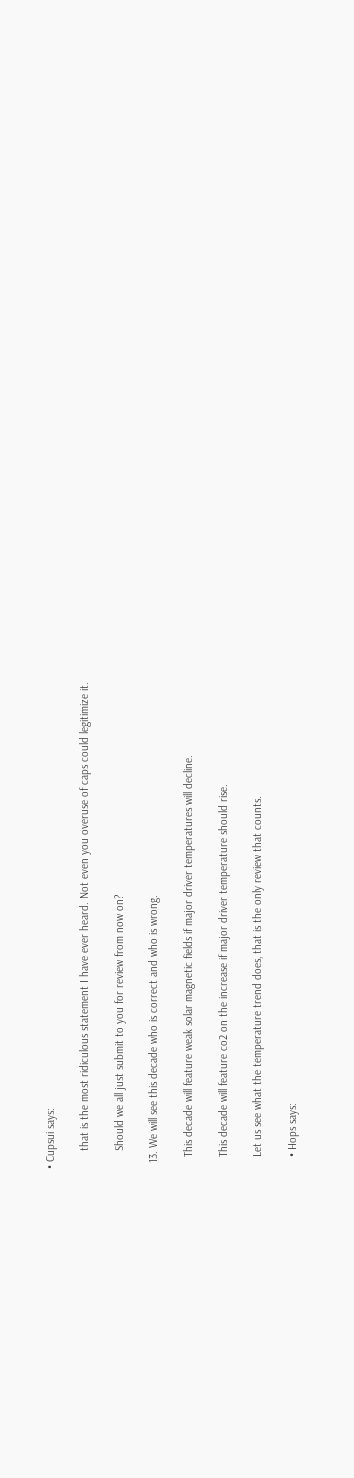• Cupsui says:

      that is the most ridiculous statement I have ever heard. Not even you overuse of caps could legitimize it.

      Should we all just submit to you for review from now on?

  13. We will see this decade who is correct and who is wrong.

    This decade will feature weak solar magnetic fields if major driver temperatures will decline.

    This decade will feature co2 on the increase if major driver temperature should rise.

    Let us see what the temperature trend does, that is the only review that counts.

    • Hops says: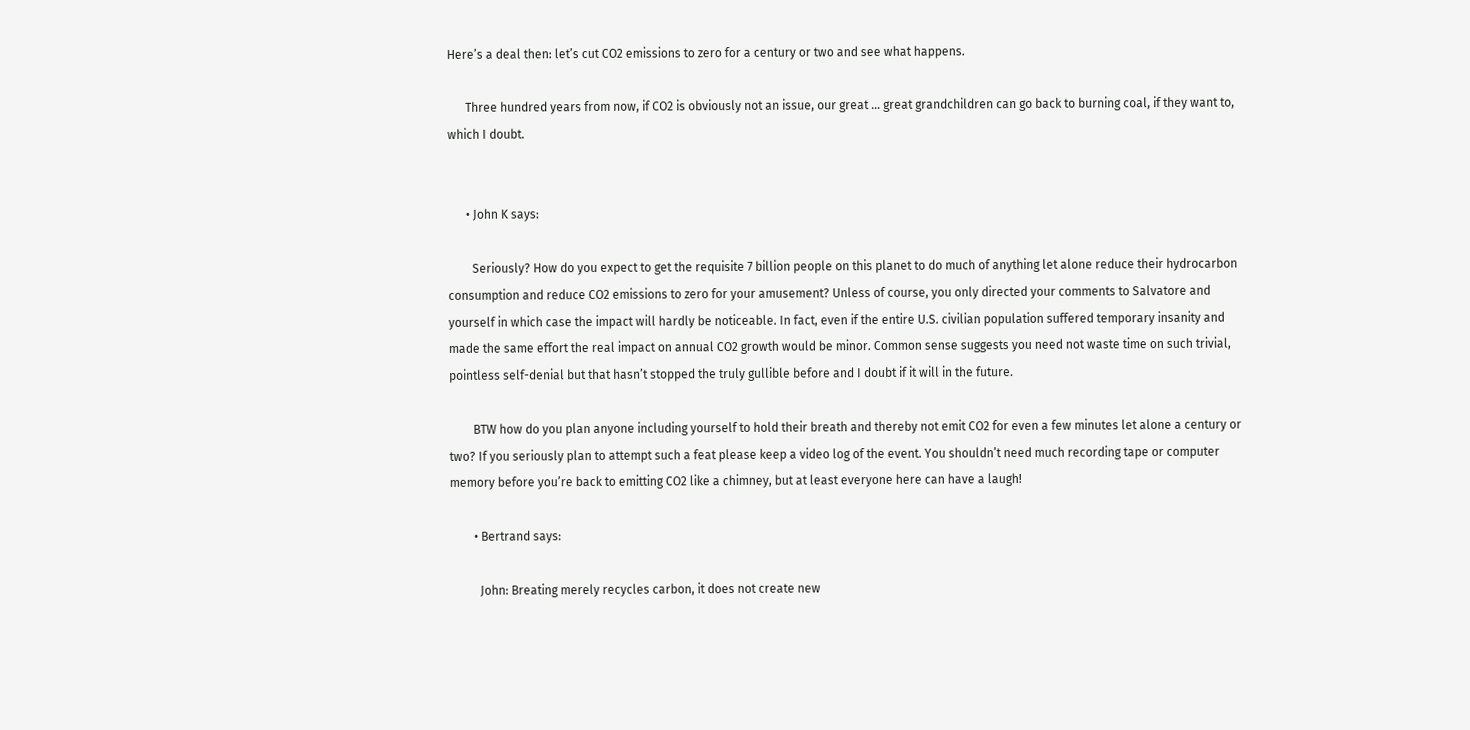Here’s a deal then: let’s cut CO2 emissions to zero for a century or two and see what happens.

      Three hundred years from now, if CO2 is obviously not an issue, our great … great grandchildren can go back to burning coal, if they want to, which I doubt.


      • John K says:

        Seriously? How do you expect to get the requisite 7 billion people on this planet to do much of anything let alone reduce their hydrocarbon consumption and reduce CO2 emissions to zero for your amusement? Unless of course, you only directed your comments to Salvatore and yourself in which case the impact will hardly be noticeable. In fact, even if the entire U.S. civilian population suffered temporary insanity and made the same effort the real impact on annual CO2 growth would be minor. Common sense suggests you need not waste time on such trivial, pointless self-denial but that hasn’t stopped the truly gullible before and I doubt if it will in the future.

        BTW how do you plan anyone including yourself to hold their breath and thereby not emit CO2 for even a few minutes let alone a century or two? If you seriously plan to attempt such a feat please keep a video log of the event. You shouldn’t need much recording tape or computer memory before you’re back to emitting CO2 like a chimney, but at least everyone here can have a laugh!

        • Bertrand says:

          John: Breating merely recycles carbon, it does not create new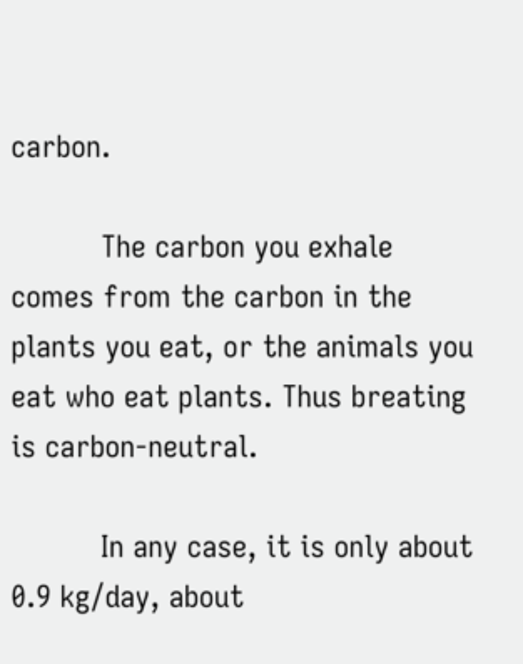carbon.

          The carbon you exhale comes from the carbon in the plants you eat, or the animals you eat who eat plants. Thus breating is carbon-neutral.

          In any case, it is only about 0.9 kg/day, about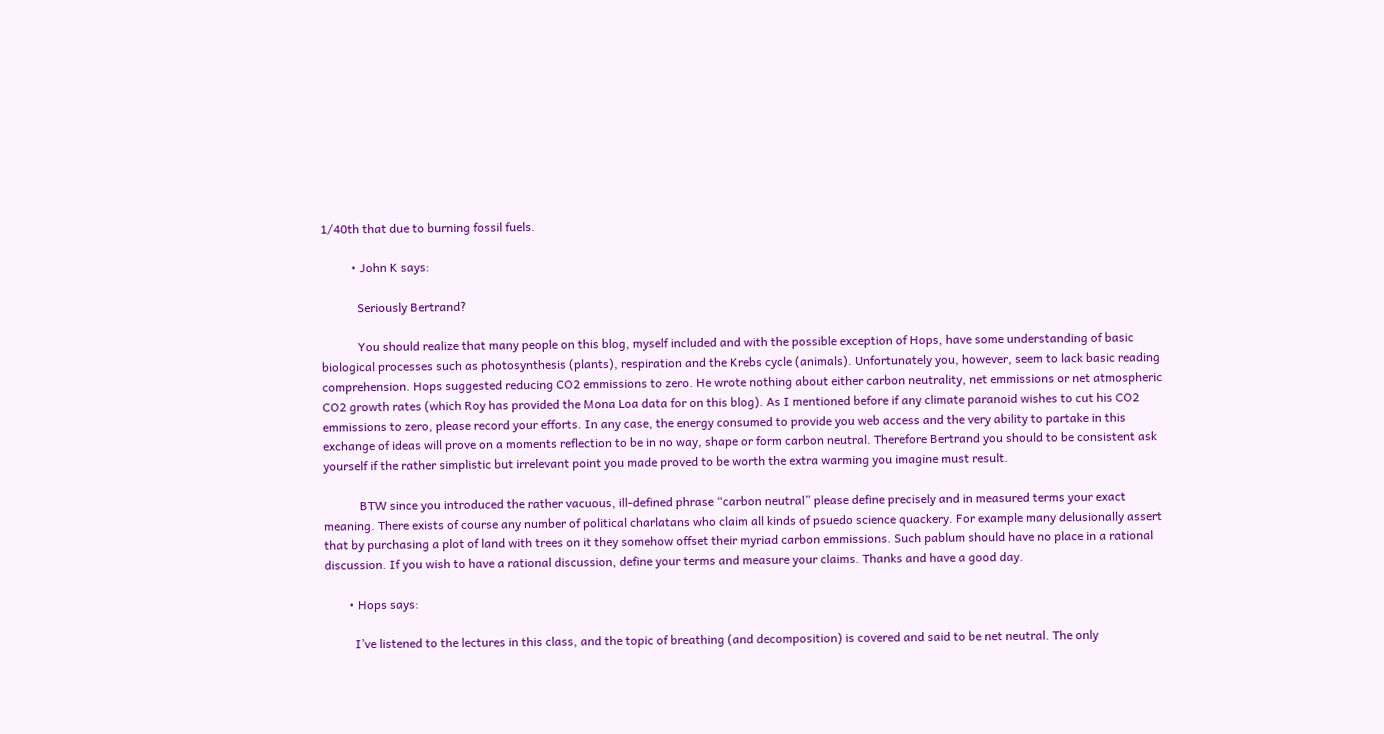1/40th that due to burning fossil fuels.

          • John K says:

            Seriously Bertrand?

            You should realize that many people on this blog, myself included and with the possible exception of Hops, have some understanding of basic biological processes such as photosynthesis (plants), respiration and the Krebs cycle (animals). Unfortunately you, however, seem to lack basic reading comprehension. Hops suggested reducing CO2 emmissions to zero. He wrote nothing about either carbon neutrality, net emmissions or net atmospheric CO2 growth rates (which Roy has provided the Mona Loa data for on this blog). As I mentioned before if any climate paranoid wishes to cut his CO2 emmissions to zero, please record your efforts. In any case, the energy consumed to provide you web access and the very ability to partake in this exchange of ideas will prove on a moments reflection to be in no way, shape or form carbon neutral. Therefore Bertrand you should to be consistent ask yourself if the rather simplistic but irrelevant point you made proved to be worth the extra warming you imagine must result.

            BTW since you introduced the rather vacuous, ill-defined phrase “carbon neutral” please define precisely and in measured terms your exact meaning. There exists of course any number of political charlatans who claim all kinds of psuedo science quackery. For example many delusionally assert that by purchasing a plot of land with trees on it they somehow offset their myriad carbon emmissions. Such pablum should have no place in a rational discussion. If you wish to have a rational discussion, define your terms and measure your claims. Thanks and have a good day.

        • Hops says:

          I’ve listened to the lectures in this class, and the topic of breathing (and decomposition) is covered and said to be net neutral. The only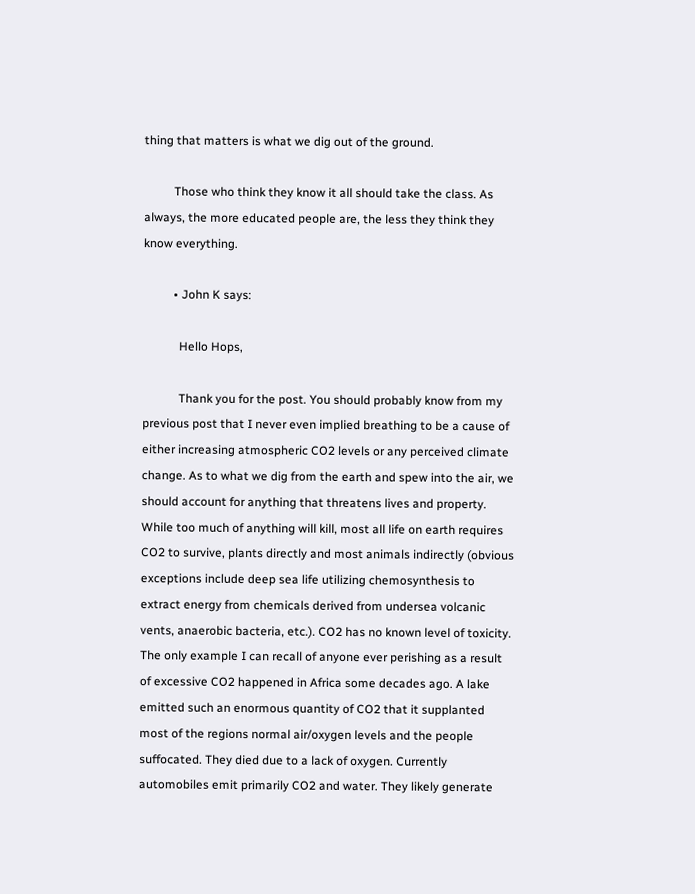thing that matters is what we dig out of the ground.

          Those who think they know it all should take the class. As always, the more educated people are, the less they think they know everything.

          • John K says:

            Hello Hops,

            Thank you for the post. You should probably know from my previous post that I never even implied breathing to be a cause of either increasing atmospheric CO2 levels or any perceived climate change. As to what we dig from the earth and spew into the air, we should account for anything that threatens lives and property. While too much of anything will kill, most all life on earth requires CO2 to survive, plants directly and most animals indirectly (obvious exceptions include deep sea life utilizing chemosynthesis to extract energy from chemicals derived from undersea volcanic vents, anaerobic bacteria, etc.). CO2 has no known level of toxicity. The only example I can recall of anyone ever perishing as a result of excessive CO2 happened in Africa some decades ago. A lake emitted such an enormous quantity of CO2 that it supplanted most of the regions normal air/oxygen levels and the people suffocated. They died due to a lack of oxygen. Currently automobiles emit primarily CO2 and water. They likely generate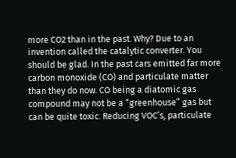more CO2 than in the past. Why? Due to an invention called the catalytic converter. You should be glad. In the past cars emitted far more carbon monoxide (CO) and particulate matter than they do now. CO being a diatomic gas compound may not be a “greenhouse” gas but can be quite toxic. Reducing VOC’s, particulate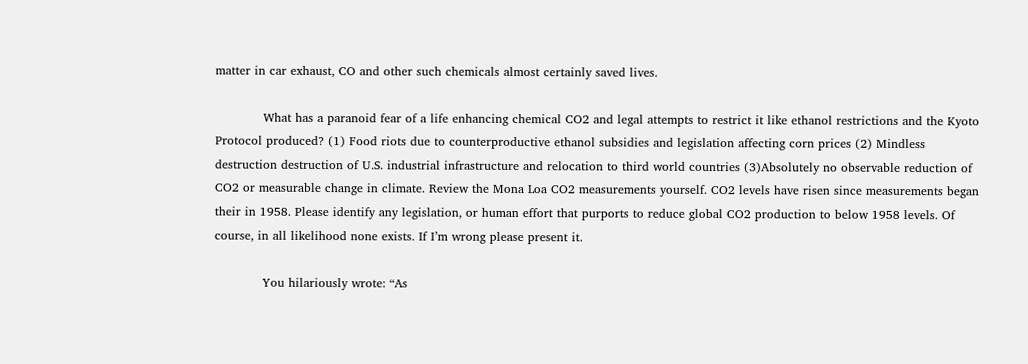matter in car exhaust, CO and other such chemicals almost certainly saved lives.

            What has a paranoid fear of a life enhancing chemical CO2 and legal attempts to restrict it like ethanol restrictions and the Kyoto Protocol produced? (1) Food riots due to counterproductive ethanol subsidies and legislation affecting corn prices (2) Mindless destruction destruction of U.S. industrial infrastructure and relocation to third world countries (3)Absolutely no observable reduction of CO2 or measurable change in climate. Review the Mona Loa CO2 measurements yourself. CO2 levels have risen since measurements began their in 1958. Please identify any legislation, or human effort that purports to reduce global CO2 production to below 1958 levels. Of course, in all likelihood none exists. If I’m wrong please present it.

            You hilariously wrote: “As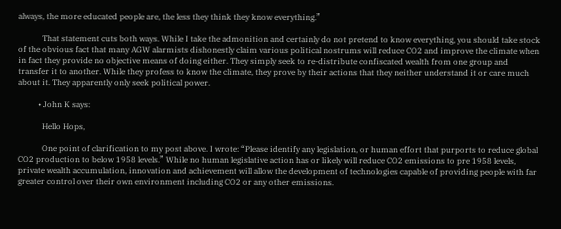always, the more educated people are, the less they think they know everything.”

            That statement cuts both ways. While I take the admonition and certainly do not pretend to know everything, you should take stock of the obvious fact that many AGW alarmists dishonestly claim various political nostrums will reduce CO2 and improve the climate when in fact they provide no objective means of doing either. They simply seek to re-distribute confiscated wealth from one group and transfer it to another. While they profess to know the climate, they prove by their actions that they neither understand it or care much about it. They apparently only seek political power.

          • John K says:

            Hello Hops,

            One point of clarification to my post above. I wrote: “Please identify any legislation, or human effort that purports to reduce global CO2 production to below 1958 levels.” While no human legislative action has or likely will reduce CO2 emissions to pre 1958 levels, private wealth accumulation, innovation and achievement will allow the development of technologies capable of providing people with far greater control over their own environment including CO2 or any other emissions.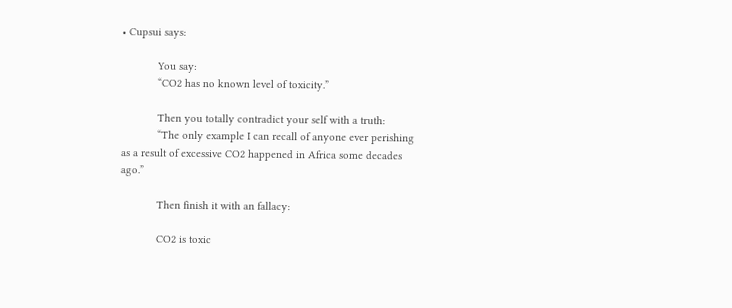• Cupsui says:

            You say:
            “CO2 has no known level of toxicity.”

            Then you totally contradict your self with a truth:
            “The only example I can recall of anyone ever perishing as a result of excessive CO2 happened in Africa some decades ago.”

            Then finish it with an fallacy:

            CO2 is toxic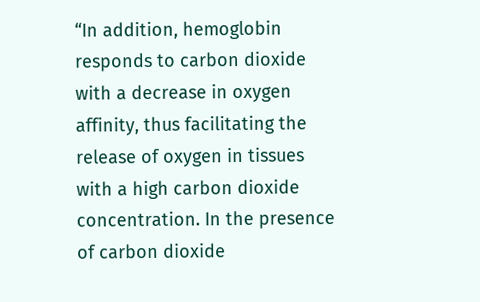“In addition, hemoglobin responds to carbon dioxide with a decrease in oxygen affinity, thus facilitating the release of oxygen in tissues with a high carbon dioxide concentration. In the presence of carbon dioxide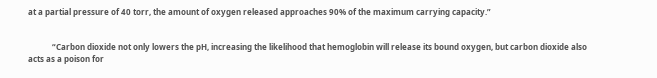at a partial pressure of 40 torr, the amount of oxygen released approaches 90% of the maximum carrying capacity.”


            “Carbon dioxide not only lowers the pH, increasing the likelihood that hemoglobin will release its bound oxygen, but carbon dioxide also acts as a poison for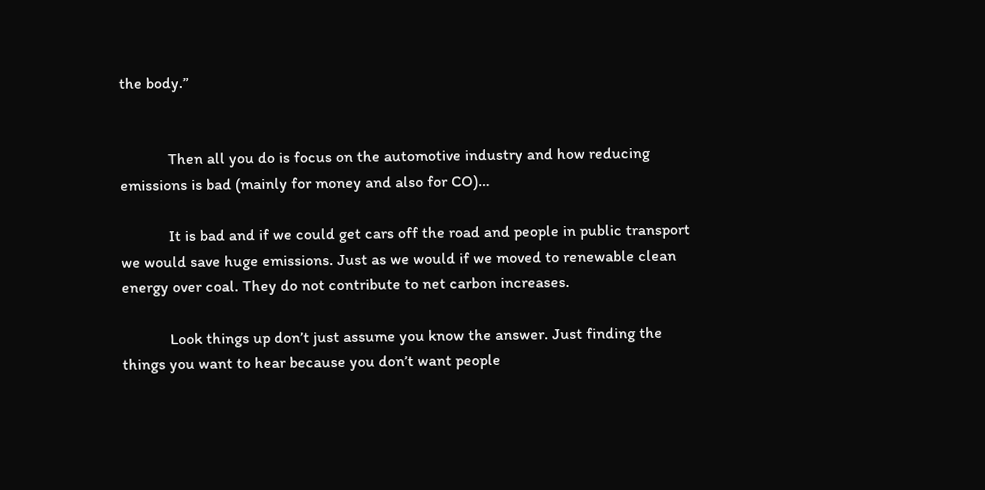the body.”


            Then all you do is focus on the automotive industry and how reducing emissions is bad (mainly for money and also for CO)…

            It is bad and if we could get cars off the road and people in public transport we would save huge emissions. Just as we would if we moved to renewable clean energy over coal. They do not contribute to net carbon increases.

            Look things up don’t just assume you know the answer. Just finding the things you want to hear because you don’t want people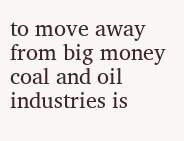to move away from big money coal and oil industries is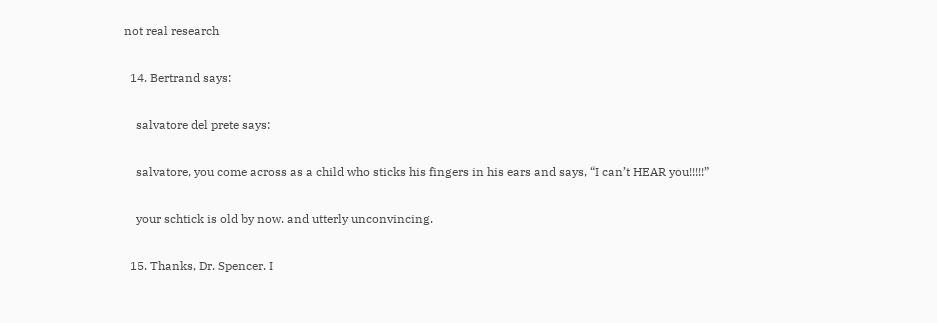not real research

  14. Bertrand says:

    salvatore del prete says:

    salvatore, you come across as a child who sticks his fingers in his ears and says, “I can’t HEAR you!!!!!”

    your schtick is old by now. and utterly unconvincing.

  15. Thanks, Dr. Spencer. I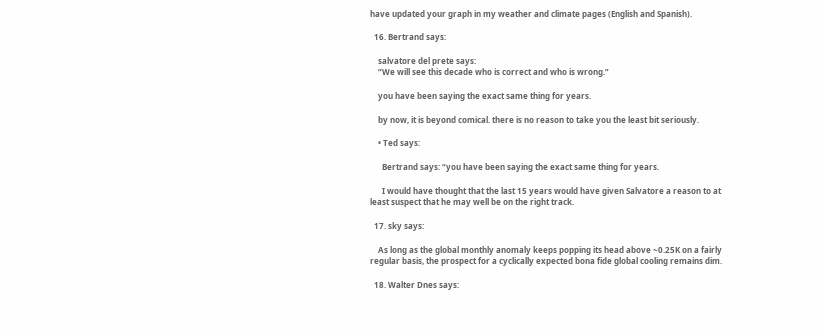have updated your graph in my weather and climate pages (English and Spanish).

  16. Bertrand says:

    salvatore del prete says:
    “We will see this decade who is correct and who is wrong.”

    you have been saying the exact same thing for years.

    by now, it is beyond comical. there is no reason to take you the least bit seriously.

    • Ted says:

      Bertrand says: “you have been saying the exact same thing for years.

      I would have thought that the last 15 years would have given Salvatore a reason to at least suspect that he may well be on the right track.

  17. sky says:

    As long as the global monthly anomaly keeps popping its head above ~0.25K on a fairly regular basis, the prospect for a cyclically expected bona fide global cooling remains dim.

  18. Walter Dnes says: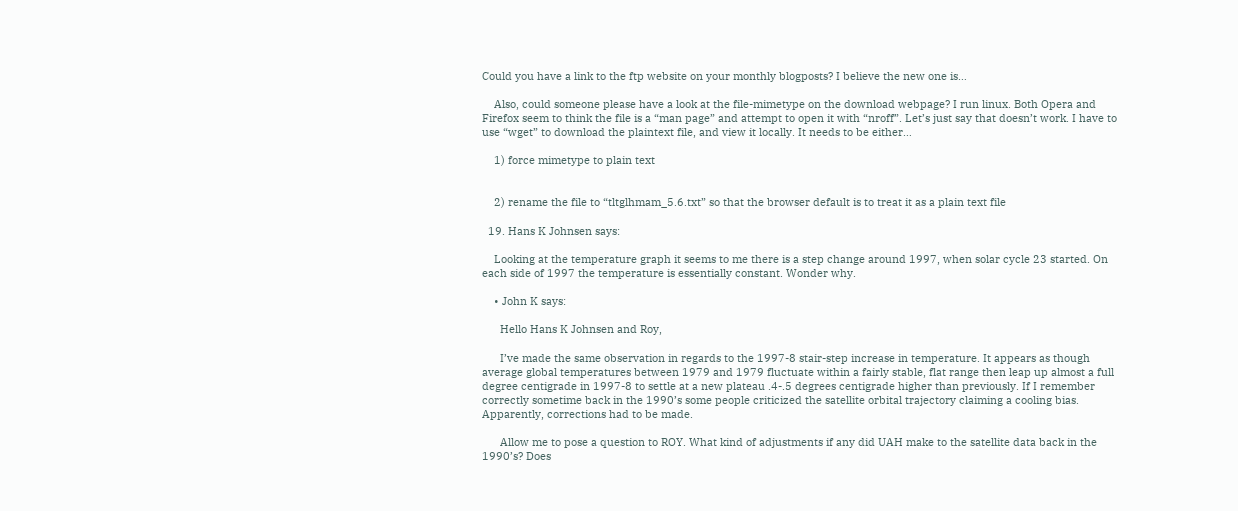Could you have a link to the ftp website on your monthly blogposts? I believe the new one is…

    Also, could someone please have a look at the file-mimetype on the download webpage? I run linux. Both Opera and Firefox seem to think the file is a “man page” and attempt to open it with “nroff”. Let’s just say that doesn’t work. I have to use “wget” to download the plaintext file, and view it locally. It needs to be either…

    1) force mimetype to plain text


    2) rename the file to “tltglhmam_5.6.txt” so that the browser default is to treat it as a plain text file

  19. Hans K Johnsen says:

    Looking at the temperature graph it seems to me there is a step change around 1997, when solar cycle 23 started. On each side of 1997 the temperature is essentially constant. Wonder why.

    • John K says:

      Hello Hans K Johnsen and Roy,

      I’ve made the same observation in regards to the 1997-8 stair-step increase in temperature. It appears as though average global temperatures between 1979 and 1979 fluctuate within a fairly stable, flat range then leap up almost a full degree centigrade in 1997-8 to settle at a new plateau .4-.5 degrees centigrade higher than previously. If I remember correctly sometime back in the 1990’s some people criticized the satellite orbital trajectory claiming a cooling bias. Apparently, corrections had to be made.

      Allow me to pose a question to ROY. What kind of adjustments if any did UAH make to the satellite data back in the 1990’s? Does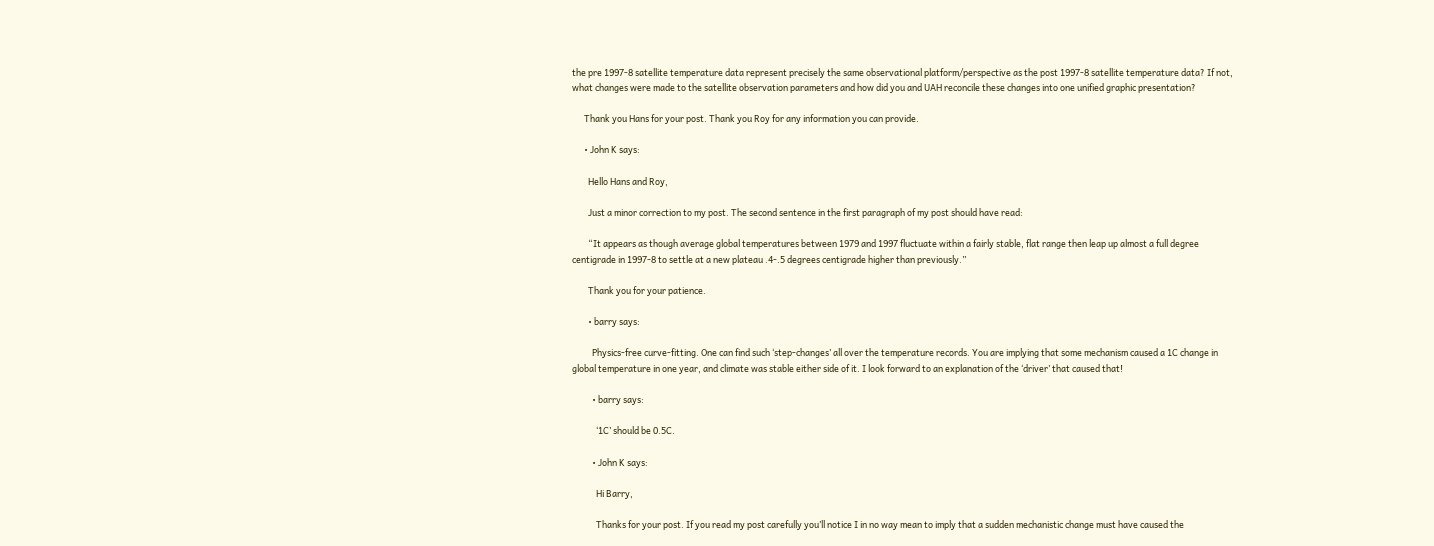the pre 1997-8 satellite temperature data represent precisely the same observational platform/perspective as the post 1997-8 satellite temperature data? If not, what changes were made to the satellite observation parameters and how did you and UAH reconcile these changes into one unified graphic presentation?

      Thank you Hans for your post. Thank you Roy for any information you can provide.

      • John K says:

        Hello Hans and Roy,

        Just a minor correction to my post. The second sentence in the first paragraph of my post should have read:

        “It appears as though average global temperatures between 1979 and 1997 fluctuate within a fairly stable, flat range then leap up almost a full degree centigrade in 1997-8 to settle at a new plateau .4-.5 degrees centigrade higher than previously.”

        Thank you for your patience.

        • barry says:

          Physics-free curve-fitting. One can find such ‘step-changes’ all over the temperature records. You are implying that some mechanism caused a 1C change in global temperature in one year, and climate was stable either side of it. I look forward to an explanation of the ‘driver’ that caused that!

          • barry says:

            ‘1C’ should be 0.5C.

          • John K says:

            Hi Barry,

            Thanks for your post. If you read my post carefully you’ll notice I in no way mean to imply that a sudden mechanistic change must have caused the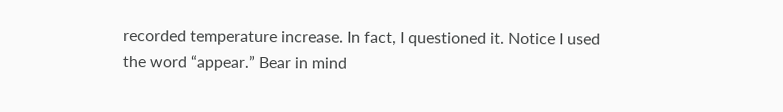recorded temperature increase. In fact, I questioned it. Notice I used the word “appear.” Bear in mind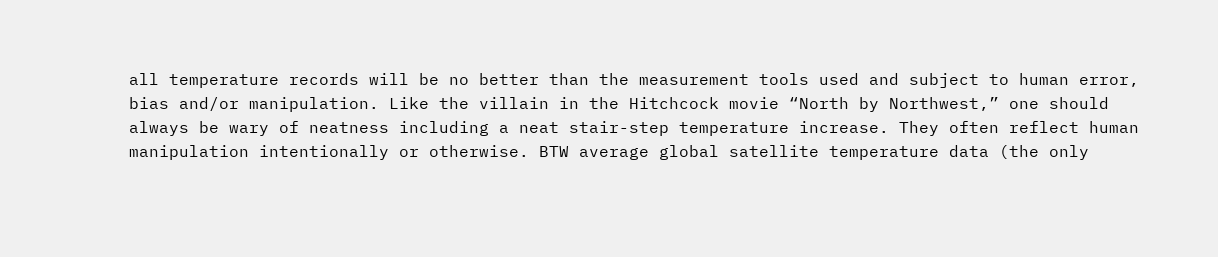all temperature records will be no better than the measurement tools used and subject to human error, bias and/or manipulation. Like the villain in the Hitchcock movie “North by Northwest,” one should always be wary of neatness including a neat stair-step temperature increase. They often reflect human manipulation intentionally or otherwise. BTW average global satellite temperature data (the only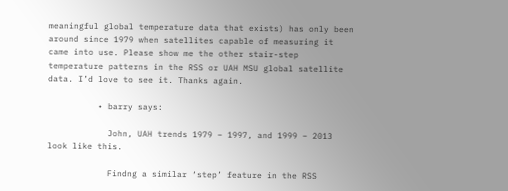meaningful global temperature data that exists) has only been around since 1979 when satellites capable of measuring it came into use. Please show me the other stair-step temperature patterns in the RSS or UAH MSU global satellite data. I’d love to see it. Thanks again.

          • barry says:

            John, UAH trends 1979 – 1997, and 1999 – 2013 look like this.

            Findng a similar ‘step’ feature in the RSS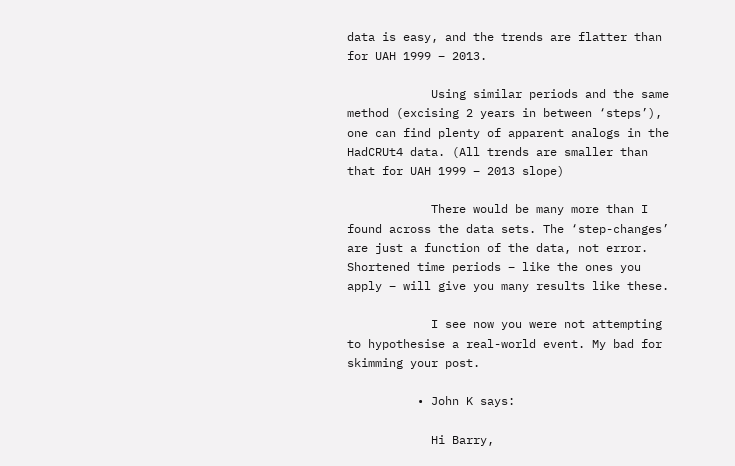data is easy, and the trends are flatter than for UAH 1999 – 2013.

            Using similar periods and the same method (excising 2 years in between ‘steps’), one can find plenty of apparent analogs in the HadCRUt4 data. (All trends are smaller than that for UAH 1999 – 2013 slope)

            There would be many more than I found across the data sets. The ‘step-changes’ are just a function of the data, not error. Shortened time periods – like the ones you apply – will give you many results like these.

            I see now you were not attempting to hypothesise a real-world event. My bad for skimming your post.

          • John K says:

            Hi Barry,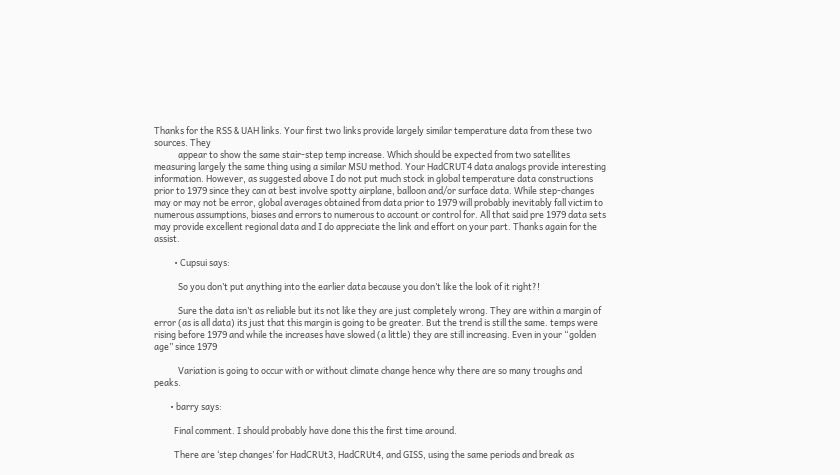Thanks for the RSS & UAH links. Your first two links provide largely similar temperature data from these two sources. They
            appear to show the same stair-step temp increase. Which should be expected from two satellites measuring largely the same thing using a similar MSU method. Your HadCRUT4 data analogs provide interesting information. However, as suggested above I do not put much stock in global temperature data constructions prior to 1979 since they can at best involve spotty airplane, balloon and/or surface data. While step-changes may or may not be error, global averages obtained from data prior to 1979 will probably inevitably fall victim to numerous assumptions, biases and errors to numerous to account or control for. All that said pre 1979 data sets may provide excellent regional data and I do appreciate the link and effort on your part. Thanks again for the assist.

          • Cupsui says:

            So you don’t put anything into the earlier data because you don’t like the look of it right?!

            Sure the data isn’t as reliable but its not like they are just completely wrong. They are within a margin of error (as is all data) its just that this margin is going to be greater. But the trend is still the same. temps were rising before 1979 and while the increases have slowed (a little) they are still increasing. Even in your “golden age” since 1979

            Variation is going to occur with or without climate change hence why there are so many troughs and peaks.

        • barry says:

          Final comment. I should probably have done this the first time around.

          There are ‘step changes’ for HadCRUt3, HadCRUt4, and GISS, using the same periods and break as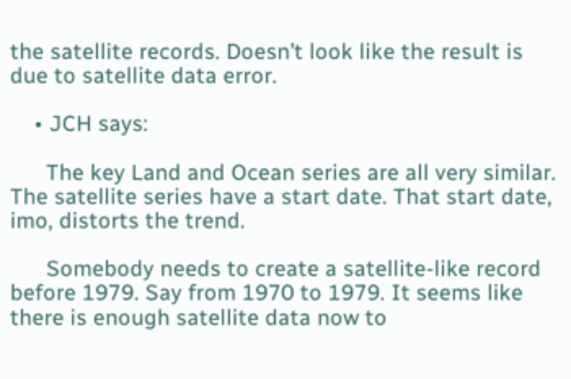the satellite records. Doesn’t look like the result is due to satellite data error.

    • JCH says:

      The key Land and Ocean series are all very similar. The satellite series have a start date. That start date, imo, distorts the trend.

      Somebody needs to create a satellite-like record before 1979. Say from 1970 to 1979. It seems like there is enough satellite data now to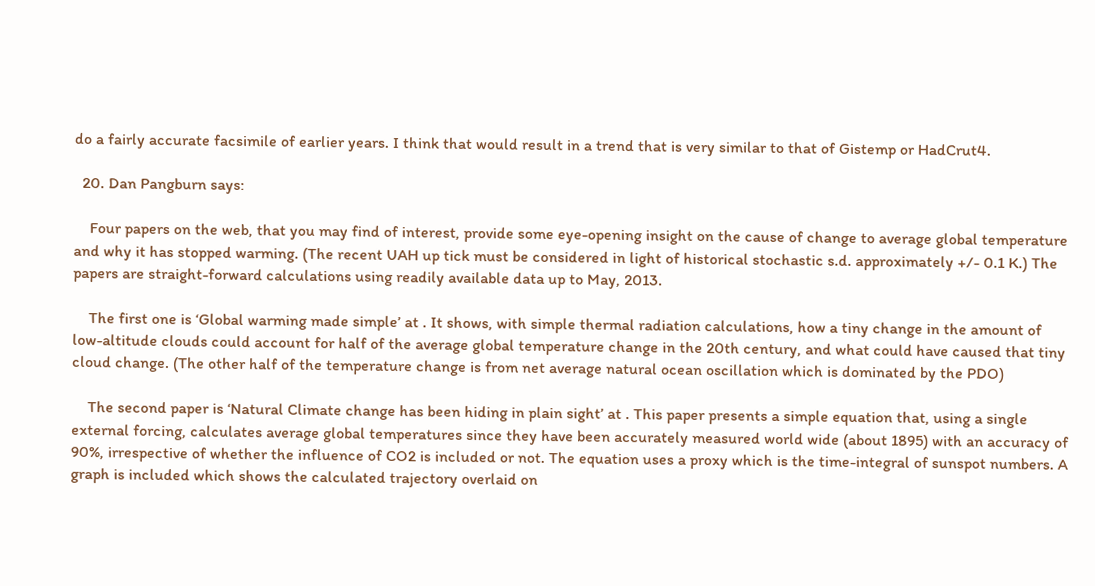do a fairly accurate facsimile of earlier years. I think that would result in a trend that is very similar to that of Gistemp or HadCrut4.

  20. Dan Pangburn says:

    Four papers on the web, that you may find of interest, provide some eye-opening insight on the cause of change to average global temperature and why it has stopped warming. (The recent UAH up tick must be considered in light of historical stochastic s.d. approximately +/- 0.1 K.) The papers are straight-forward calculations using readily available data up to May, 2013.

    The first one is ‘Global warming made simple’ at . It shows, with simple thermal radiation calculations, how a tiny change in the amount of low-altitude clouds could account for half of the average global temperature change in the 20th century, and what could have caused that tiny cloud change. (The other half of the temperature change is from net average natural ocean oscillation which is dominated by the PDO)

    The second paper is ‘Natural Climate change has been hiding in plain sight’ at . This paper presents a simple equation that, using a single external forcing, calculates average global temperatures since they have been accurately measured world wide (about 1895) with an accuracy of 90%, irrespective of whether the influence of CO2 is included or not. The equation uses a proxy which is the time-integral of sunspot numbers. A graph is included which shows the calculated trajectory overlaid on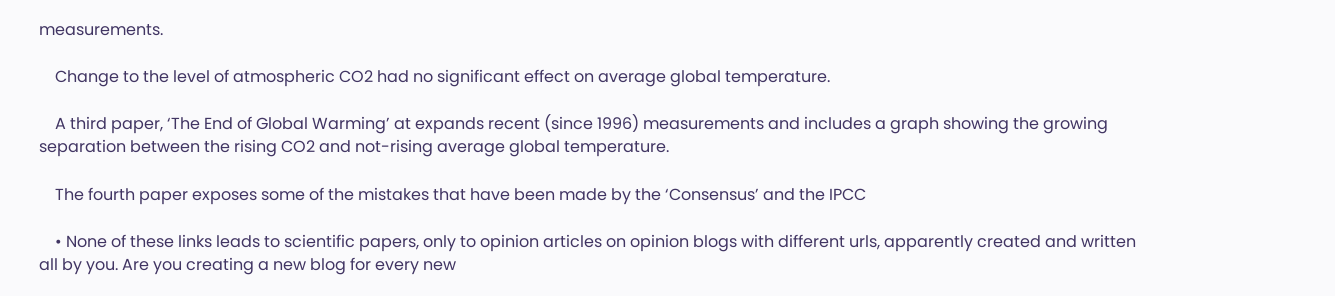measurements.

    Change to the level of atmospheric CO2 had no significant effect on average global temperature.

    A third paper, ‘The End of Global Warming’ at expands recent (since 1996) measurements and includes a graph showing the growing separation between the rising CO2 and not-rising average global temperature.

    The fourth paper exposes some of the mistakes that have been made by the ‘Consensus’ and the IPCC

    • None of these links leads to scientific papers, only to opinion articles on opinion blogs with different urls, apparently created and written all by you. Are you creating a new blog for every new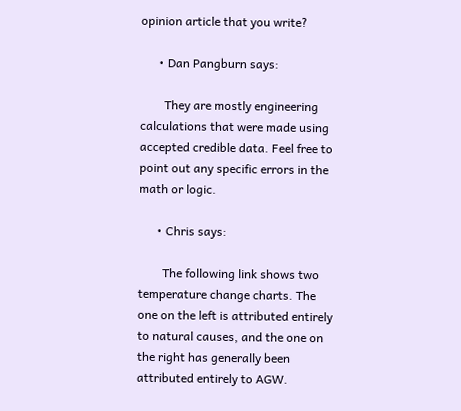opinion article that you write?

      • Dan Pangburn says:

        They are mostly engineering calculations that were made using accepted credible data. Feel free to point out any specific errors in the math or logic.

      • Chris says:

        The following link shows two temperature change charts. The one on the left is attributed entirely to natural causes, and the one on the right has generally been attributed entirely to AGW.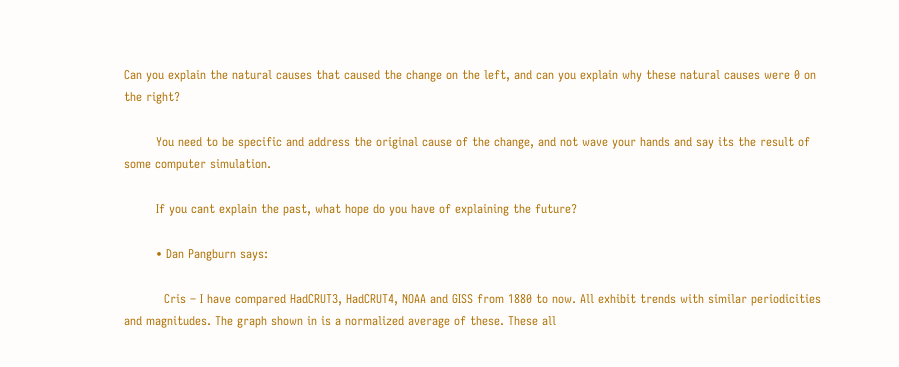Can you explain the natural causes that caused the change on the left, and can you explain why these natural causes were 0 on the right?

        You need to be specific and address the original cause of the change, and not wave your hands and say its the result of some computer simulation.

        If you cant explain the past, what hope do you have of explaining the future?

        • Dan Pangburn says:

          Cris – I have compared HadCRUT3, HadCRUT4, NOAA and GISS from 1880 to now. All exhibit trends with similar periodicities and magnitudes. The graph shown in is a normalized average of these. These all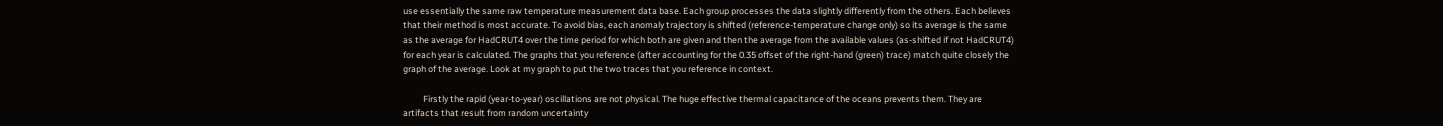use essentially the same raw temperature measurement data base. Each group processes the data slightly differently from the others. Each believes that their method is most accurate. To avoid bias, each anomaly trajectory is shifted (reference-temperature change only) so its average is the same as the average for HadCRUT4 over the time period for which both are given and then the average from the available values (as-shifted if not HadCRUT4) for each year is calculated. The graphs that you reference (after accounting for the 0.35 offset of the right-hand (green) trace) match quite closely the graph of the average. Look at my graph to put the two traces that you reference in context.

          Firstly the rapid (year-to-year) oscillations are not physical. The huge effective thermal capacitance of the oceans prevents them. They are artifacts that result from random uncertainty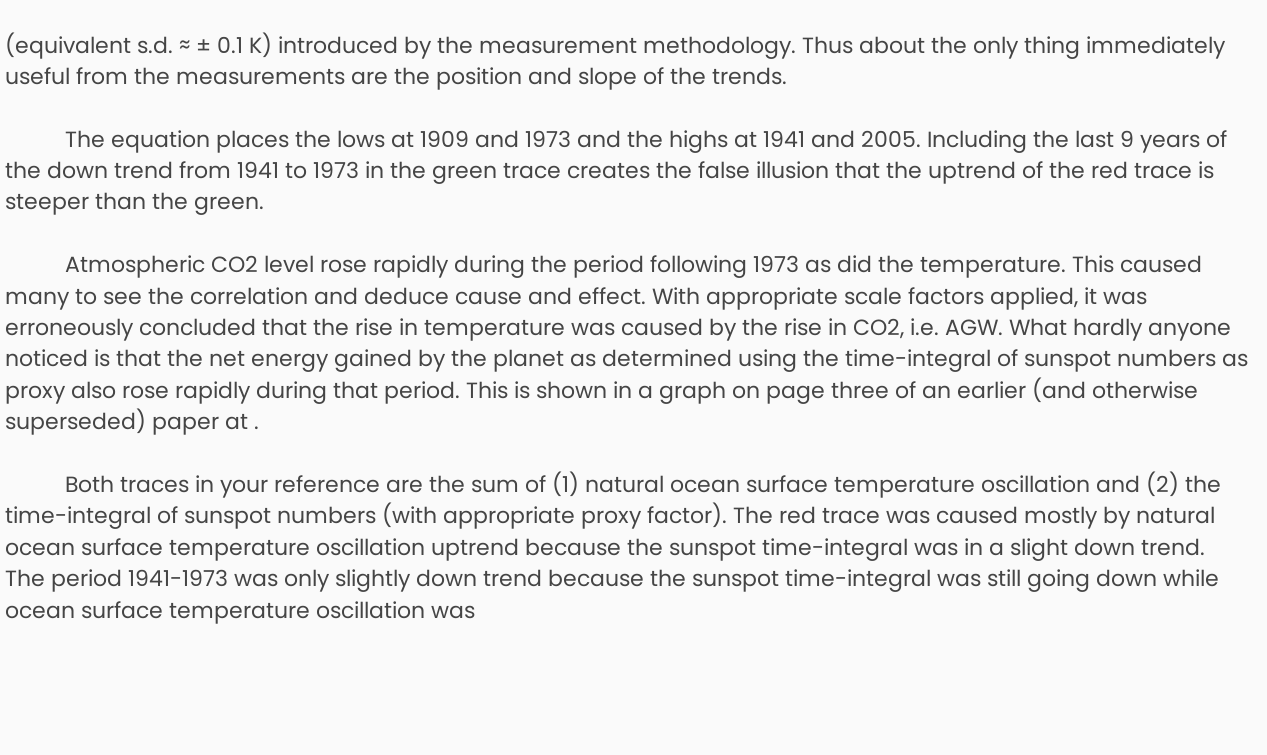(equivalent s.d. ≈ ± 0.1 K) introduced by the measurement methodology. Thus about the only thing immediately useful from the measurements are the position and slope of the trends.

          The equation places the lows at 1909 and 1973 and the highs at 1941 and 2005. Including the last 9 years of the down trend from 1941 to 1973 in the green trace creates the false illusion that the uptrend of the red trace is steeper than the green.

          Atmospheric CO2 level rose rapidly during the period following 1973 as did the temperature. This caused many to see the correlation and deduce cause and effect. With appropriate scale factors applied, it was erroneously concluded that the rise in temperature was caused by the rise in CO2, i.e. AGW. What hardly anyone noticed is that the net energy gained by the planet as determined using the time-integral of sunspot numbers as proxy also rose rapidly during that period. This is shown in a graph on page three of an earlier (and otherwise superseded) paper at .

          Both traces in your reference are the sum of (1) natural ocean surface temperature oscillation and (2) the time-integral of sunspot numbers (with appropriate proxy factor). The red trace was caused mostly by natural ocean surface temperature oscillation uptrend because the sunspot time-integral was in a slight down trend. The period 1941-1973 was only slightly down trend because the sunspot time-integral was still going down while ocean surface temperature oscillation was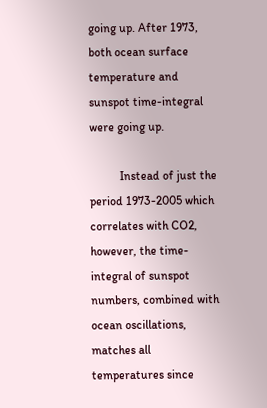going up. After 1973, both ocean surface temperature and sunspot time-integral were going up.

          Instead of just the period 1973-2005 which correlates with CO2, however, the time-integral of sunspot numbers, combined with ocean oscillations, matches all temperatures since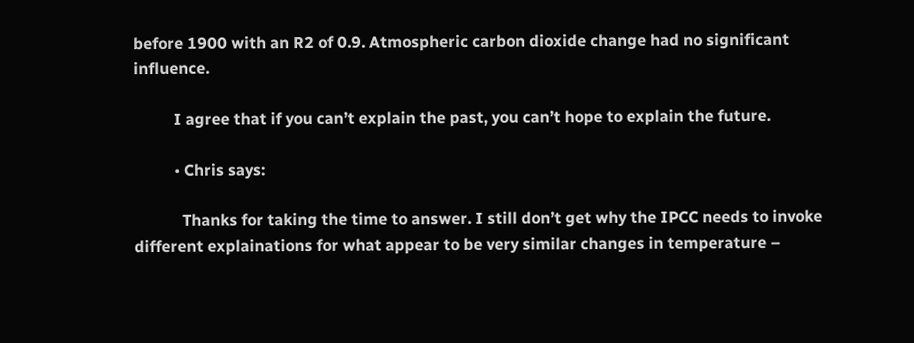before 1900 with an R2 of 0.9. Atmospheric carbon dioxide change had no significant influence.

          I agree that if you can’t explain the past, you can’t hope to explain the future.

          • Chris says:

            Thanks for taking the time to answer. I still don’t get why the IPCC needs to invoke different explainations for what appear to be very similar changes in temperature –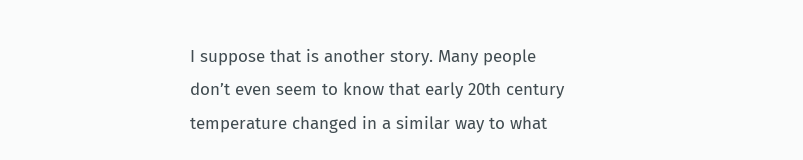I suppose that is another story. Many people don’t even seem to know that early 20th century temperature changed in a similar way to what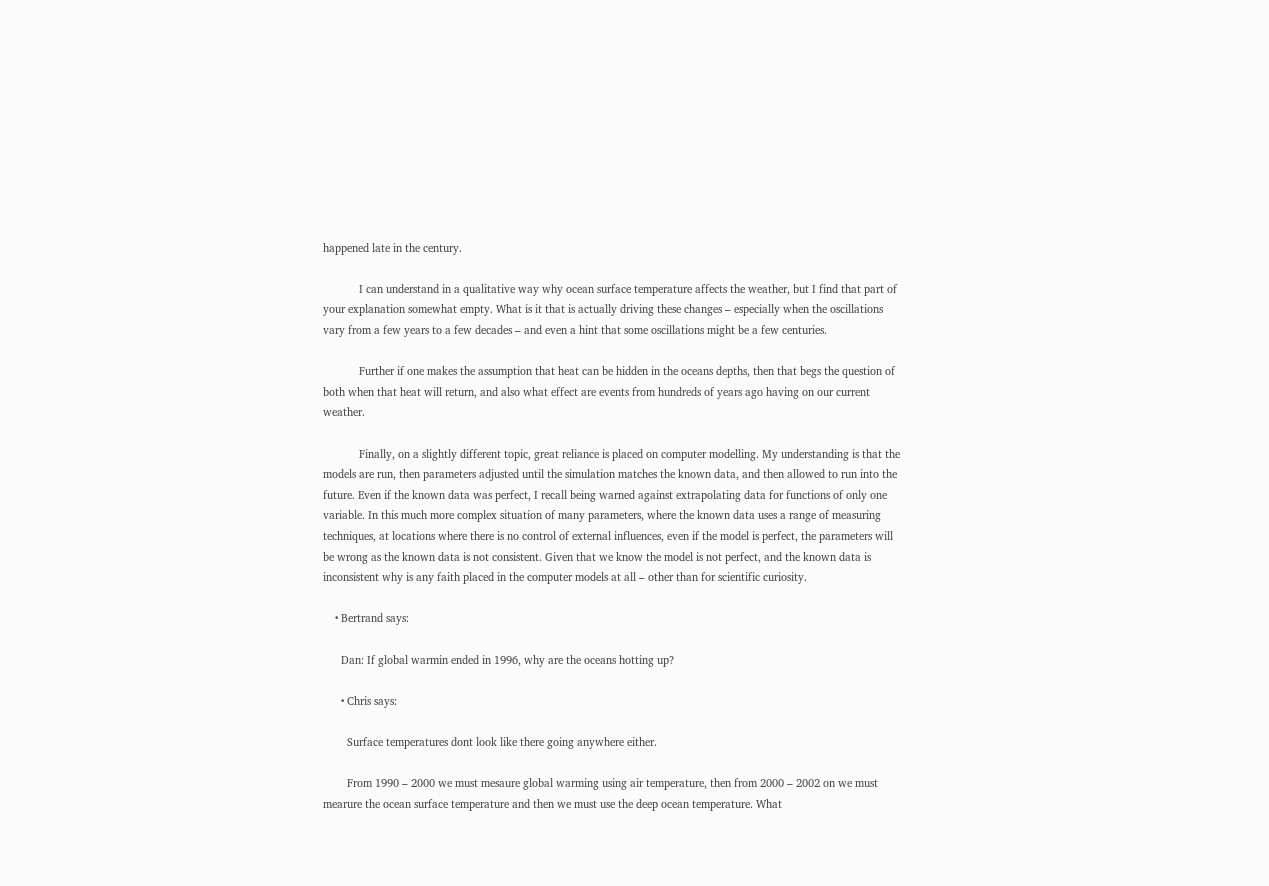happened late in the century.

            I can understand in a qualitative way why ocean surface temperature affects the weather, but I find that part of your explanation somewhat empty. What is it that is actually driving these changes – especially when the oscillations vary from a few years to a few decades – and even a hint that some oscillations might be a few centuries.

            Further if one makes the assumption that heat can be hidden in the oceans depths, then that begs the question of both when that heat will return, and also what effect are events from hundreds of years ago having on our current weather.

            Finally, on a slightly different topic, great reliance is placed on computer modelling. My understanding is that the models are run, then parameters adjusted until the simulation matches the known data, and then allowed to run into the future. Even if the known data was perfect, I recall being warned against extrapolating data for functions of only one variable. In this much more complex situation of many parameters, where the known data uses a range of measuring techniques, at locations where there is no control of external influences, even if the model is perfect, the parameters will be wrong as the known data is not consistent. Given that we know the model is not perfect, and the known data is inconsistent why is any faith placed in the computer models at all – other than for scientific curiosity.

    • Bertrand says:

      Dan: If global warmin ended in 1996, why are the oceans hotting up?

      • Chris says:

        Surface temperatures dont look like there going anywhere either.

        From 1990 – 2000 we must mesaure global warming using air temperature, then from 2000 – 2002 on we must mearure the ocean surface temperature and then we must use the deep ocean temperature. What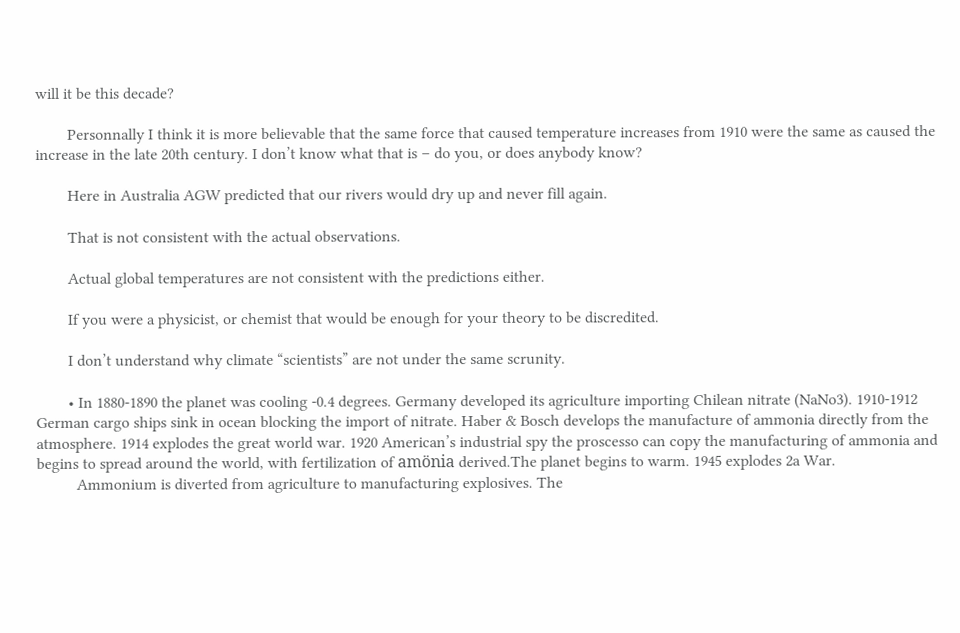will it be this decade?

        Personnally I think it is more believable that the same force that caused temperature increases from 1910 were the same as caused the increase in the late 20th century. I don’t know what that is – do you, or does anybody know?

        Here in Australia AGW predicted that our rivers would dry up and never fill again.

        That is not consistent with the actual observations.

        Actual global temperatures are not consistent with the predictions either.

        If you were a physicist, or chemist that would be enough for your theory to be discredited.

        I don’t understand why climate “scientists” are not under the same scrunity.

        • In 1880-1890 the planet was cooling -0.4 degrees. Germany developed its agriculture importing Chilean nitrate (NaNo3). 1910-1912 German cargo ships sink in ocean blocking the import of nitrate. Haber & Bosch develops the manufacture of ammonia directly from the atmosphere. 1914 explodes the great world war. 1920 American’s industrial spy the proscesso can copy the manufacturing of ammonia and begins to spread around the world, with fertilization of amönia derived.The planet begins to warm. 1945 explodes 2a War.
          Ammonium is diverted from agriculture to manufacturing explosives. The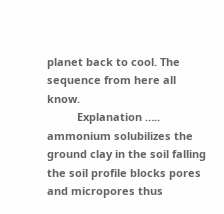planet back to cool. The sequence from here all know.
          Explanation ….. ammonium solubilizes the ground clay in the soil falling the soil profile blocks pores and micropores thus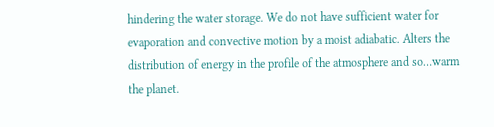hindering the water storage. We do not have sufficient water for evaporation and convective motion by a moist adiabatic. Alters the distribution of energy in the profile of the atmosphere and so…warm the planet.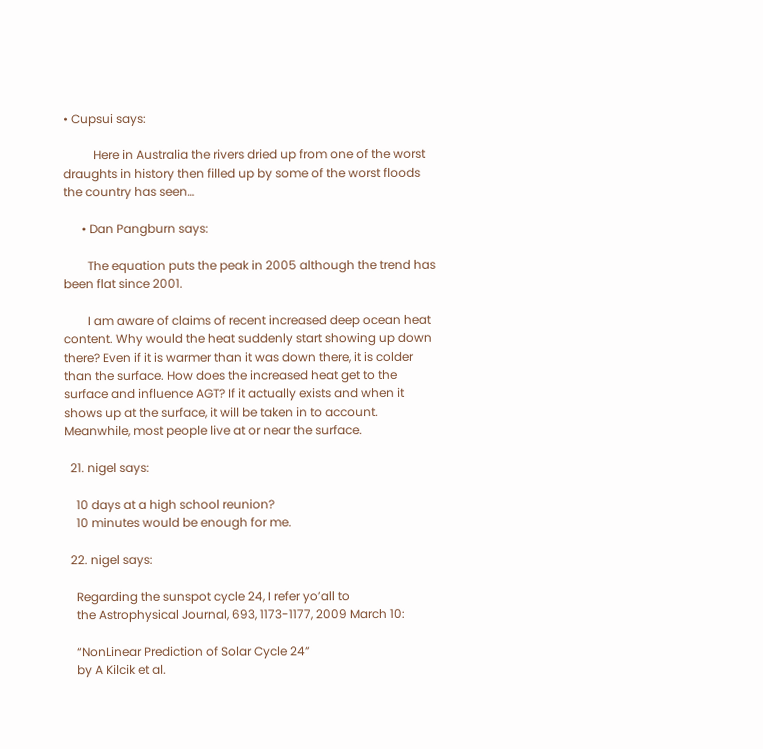• Cupsui says:

          Here in Australia the rivers dried up from one of the worst draughts in history then filled up by some of the worst floods the country has seen…

      • Dan Pangburn says:

        The equation puts the peak in 2005 although the trend has been flat since 2001.

        I am aware of claims of recent increased deep ocean heat content. Why would the heat suddenly start showing up down there? Even if it is warmer than it was down there, it is colder than the surface. How does the increased heat get to the surface and influence AGT? If it actually exists and when it shows up at the surface, it will be taken in to account. Meanwhile, most people live at or near the surface.

  21. nigel says:

    10 days at a high school reunion?
    10 minutes would be enough for me.

  22. nigel says:

    Regarding the sunspot cycle 24, I refer yo’all to
    the Astrophysical Journal, 693, 1173-1177, 2009 March 10:

    “NonLinear Prediction of Solar Cycle 24”
    by A Kilcik et al.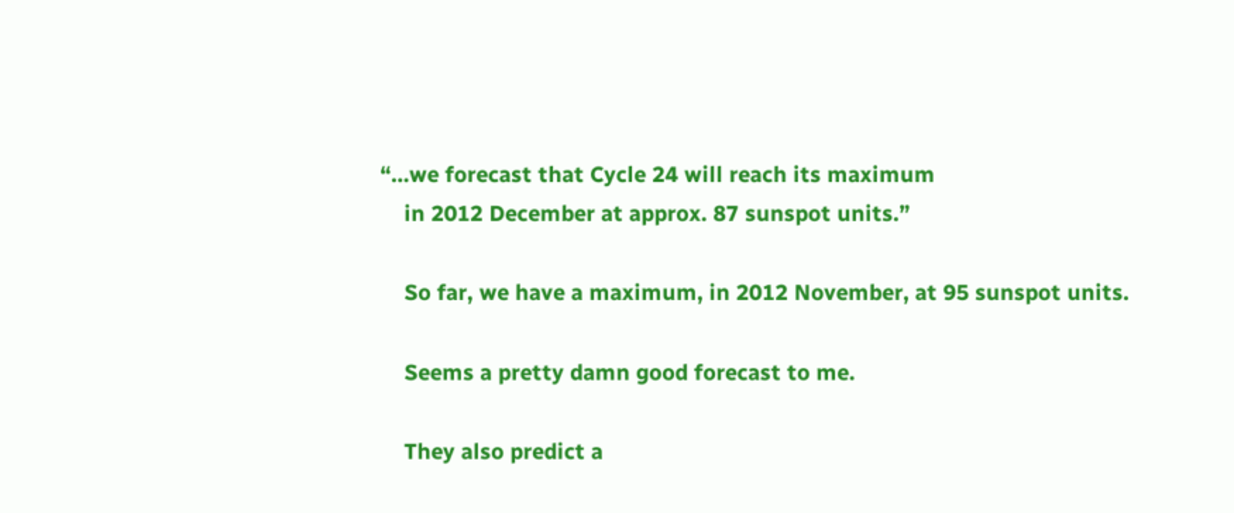“…we forecast that Cycle 24 will reach its maximum
    in 2012 December at approx. 87 sunspot units.”

    So far, we have a maximum, in 2012 November, at 95 sunspot units.

    Seems a pretty damn good forecast to me.

    They also predict a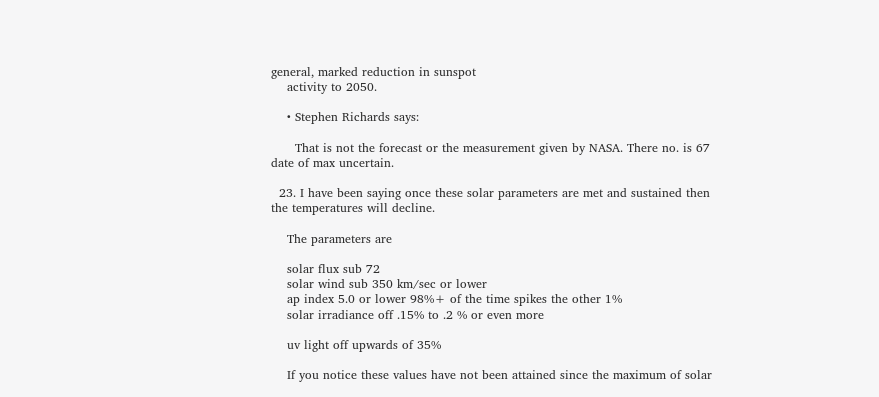general, marked reduction in sunspot
    activity to 2050.

    • Stephen Richards says:

      That is not the forecast or the measurement given by NASA. There no. is 67 date of max uncertain.

  23. I have been saying once these solar parameters are met and sustained then the temperatures will decline.

    The parameters are

    solar flux sub 72
    solar wind sub 350 km/sec or lower
    ap index 5.0 or lower 98%+ of the time spikes the other 1%
    solar irradiance off .15% to .2 % or even more

    uv light off upwards of 35%

    If you notice these values have not been attained since the maximum of solar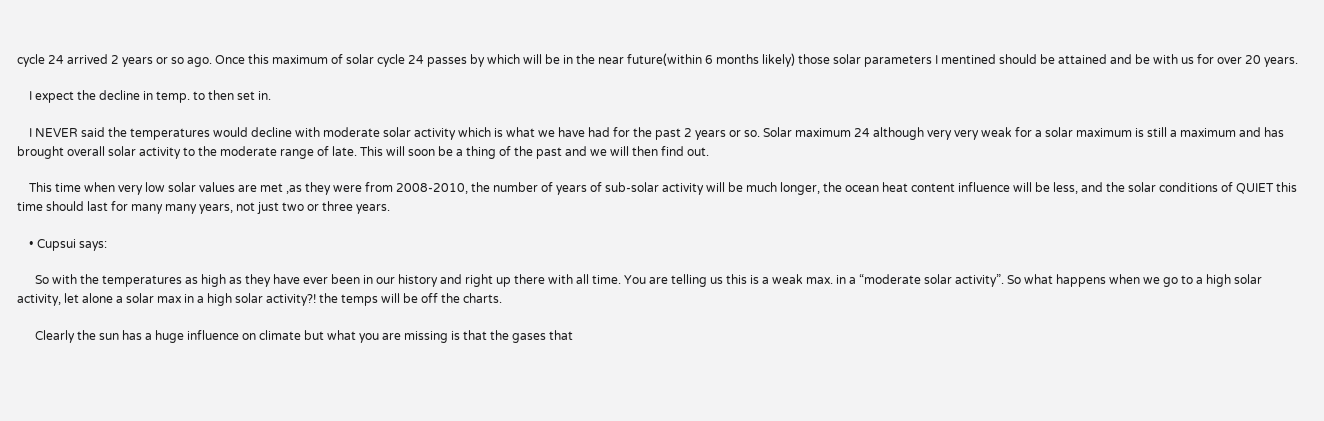cycle 24 arrived 2 years or so ago. Once this maximum of solar cycle 24 passes by which will be in the near future(within 6 months likely) those solar parameters I mentined should be attained and be with us for over 20 years.

    I expect the decline in temp. to then set in.

    I NEVER said the temperatures would decline with moderate solar activity which is what we have had for the past 2 years or so. Solar maximum 24 although very very weak for a solar maximum is still a maximum and has brought overall solar activity to the moderate range of late. This will soon be a thing of the past and we will then find out.

    This time when very low solar values are met ,as they were from 2008-2010, the number of years of sub-solar activity will be much longer, the ocean heat content influence will be less, and the solar conditions of QUIET this time should last for many many years, not just two or three years.

    • Cupsui says:

      So with the temperatures as high as they have ever been in our history and right up there with all time. You are telling us this is a weak max. in a “moderate solar activity”. So what happens when we go to a high solar activity, let alone a solar max in a high solar activity?! the temps will be off the charts.

      Clearly the sun has a huge influence on climate but what you are missing is that the gases that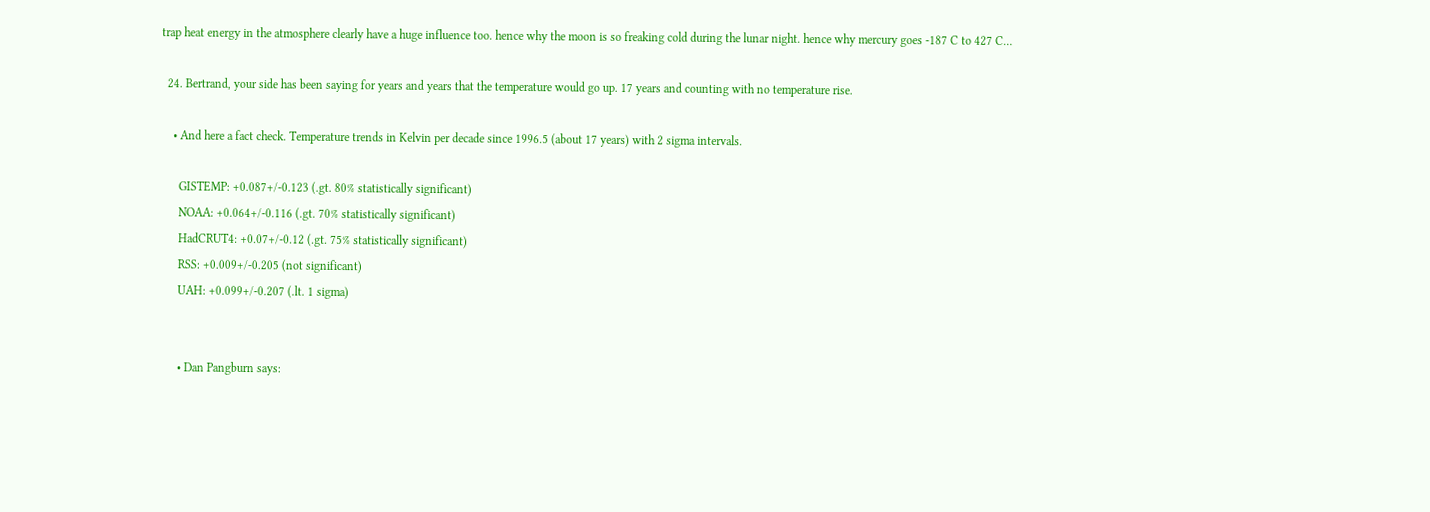trap heat energy in the atmosphere clearly have a huge influence too. hence why the moon is so freaking cold during the lunar night. hence why mercury goes -187 C to 427 C…

  24. Bertrand, your side has been saying for years and years that the temperature would go up. 17 years and counting with no temperature rise.

    • And here a fact check. Temperature trends in Kelvin per decade since 1996.5 (about 17 years) with 2 sigma intervals.

      GISTEMP: +0.087+/-0.123 (.gt. 80% statistically significant)
      NOAA: +0.064+/-0.116 (.gt. 70% statistically significant)
      HadCRUT4: +0.07+/-0.12 (.gt. 75% statistically significant)
      RSS: +0.009+/-0.205 (not significant)
      UAH: +0.099+/-0.207 (.lt. 1 sigma)


      • Dan Pangburn says: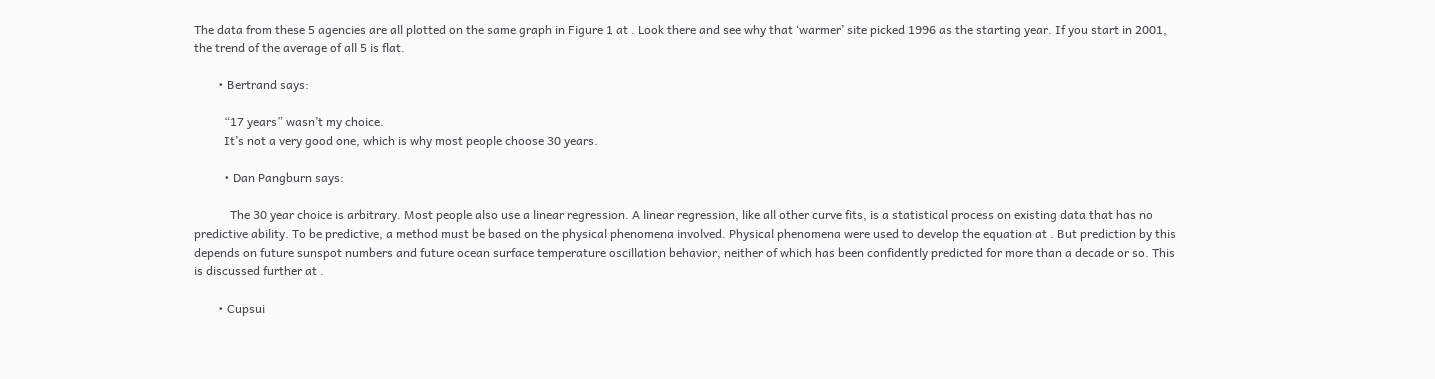The data from these 5 agencies are all plotted on the same graph in Figure 1 at . Look there and see why that ‘warmer’ site picked 1996 as the starting year. If you start in 2001, the trend of the average of all 5 is flat.

        • Bertrand says:

          “17 years” wasn’t my choice.
          It’s not a very good one, which is why most people choose 30 years.

          • Dan Pangburn says:

            The 30 year choice is arbitrary. Most people also use a linear regression. A linear regression, like all other curve fits, is a statistical process on existing data that has no predictive ability. To be predictive, a method must be based on the physical phenomena involved. Physical phenomena were used to develop the equation at . But prediction by this depends on future sunspot numbers and future ocean surface temperature oscillation behavior, neither of which has been confidently predicted for more than a decade or so. This is discussed further at .

        • Cupsui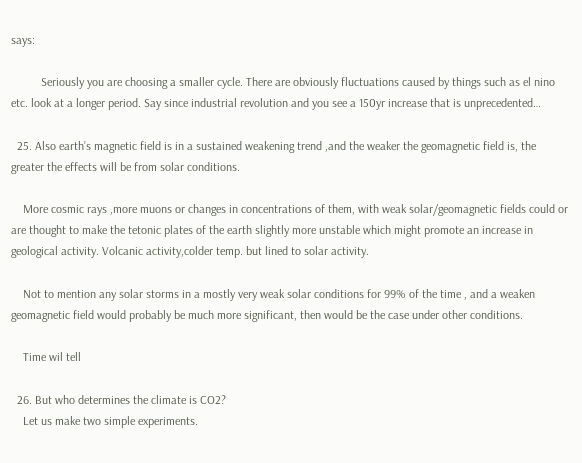says:

          Seriously you are choosing a smaller cycle. There are obviously fluctuations caused by things such as el nino etc. look at a longer period. Say since industrial revolution and you see a 150yr increase that is unprecedented…

  25. Also earth’s magnetic field is in a sustained weakening trend ,and the weaker the geomagnetic field is, the greater the effects will be from solar conditions.

    More cosmic rays ,more muons or changes in concentrations of them, with weak solar/geomagnetic fields could or are thought to make the tetonic plates of the earth slightly more unstable which might promote an increase in geological activity. Volcanic activity,colder temp. but lined to solar activity.

    Not to mention any solar storms in a mostly very weak solar conditions for 99% of the time , and a weaken geomagnetic field would probably be much more significant, then would be the case under other conditions.

    Time wil tell

  26. But who determines the climate is CO2?
    Let us make two simple experiments.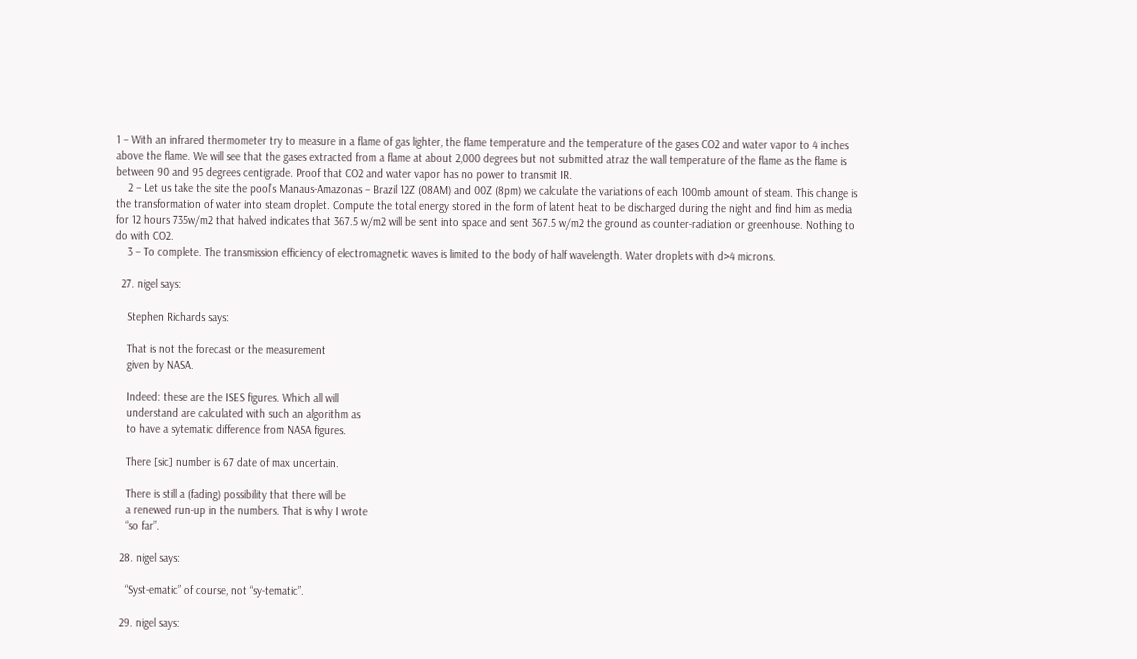1 – With an infrared thermometer try to measure in a flame of gas lighter, the flame temperature and the temperature of the gases CO2 and water vapor to 4 inches above the flame. We will see that the gases extracted from a flame at about 2,000 degrees but not submitted atraz the wall temperature of the flame as the flame is between 90 and 95 degrees centigrade. Proof that CO2 and water vapor has no power to transmit IR.
    2 – Let us take the site the pool’s Manaus-Amazonas – Brazil 12Z (08AM) and 00Z (8pm) we calculate the variations of each 100mb amount of steam. This change is the transformation of water into steam droplet. Compute the total energy stored in the form of latent heat to be discharged during the night and find him as media for 12 hours 735w/m2 that halved indicates that 367.5 w/m2 will be sent into space and sent 367.5 w/m2 the ground as counter-radiation or greenhouse. Nothing to do with CO2.
    3 – To complete. The transmission efficiency of electromagnetic waves is limited to the body of half wavelength. Water droplets with d>4 microns.

  27. nigel says:

    Stephen Richards says:

    That is not the forecast or the measurement
    given by NASA.

    Indeed: these are the ISES figures. Which all will
    understand are calculated with such an algorithm as
    to have a sytematic difference from NASA figures.

    There [sic] number is 67 date of max uncertain.

    There is still a (fading) possibility that there will be
    a renewed run-up in the numbers. That is why I wrote
    “so far”.

  28. nigel says:

    “Syst-ematic” of course, not “sy-tematic”.

  29. nigel says: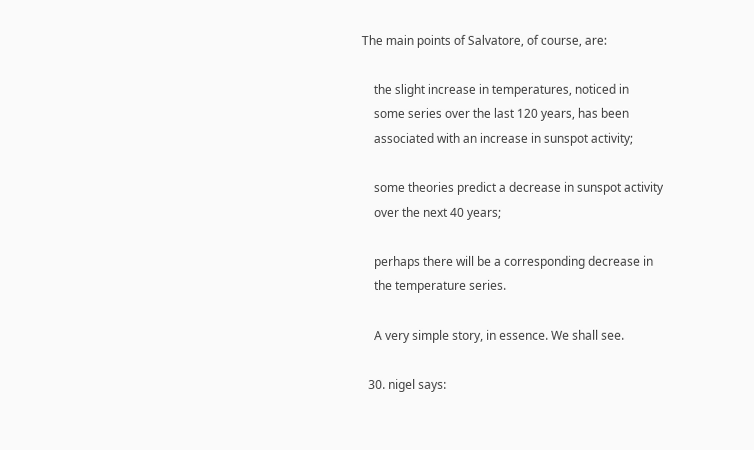The main points of Salvatore, of course, are:

    the slight increase in temperatures, noticed in
    some series over the last 120 years, has been
    associated with an increase in sunspot activity;

    some theories predict a decrease in sunspot activity
    over the next 40 years;

    perhaps there will be a corresponding decrease in
    the temperature series.

    A very simple story, in essence. We shall see.

  30. nigel says: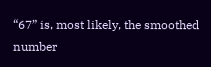“67” is, most likely, the smoothed number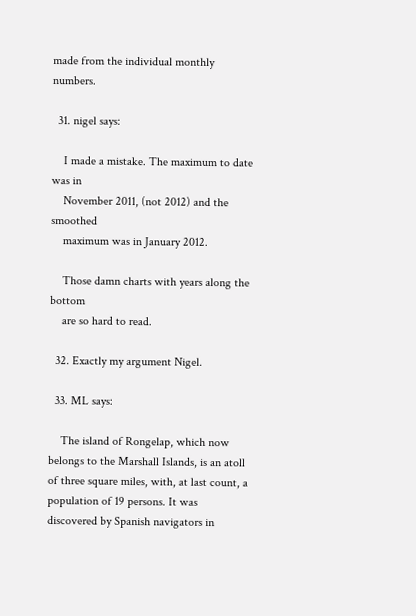made from the individual monthly numbers.

  31. nigel says:

    I made a mistake. The maximum to date was in
    November 2011, (not 2012) and the smoothed
    maximum was in January 2012.

    Those damn charts with years along the bottom
    are so hard to read.

  32. Exactly my argument Nigel.

  33. ML says:

    The island of Rongelap, which now belongs to the Marshall Islands, is an atoll of three square miles, with, at last count, a population of 19 persons. It was discovered by Spanish navigators in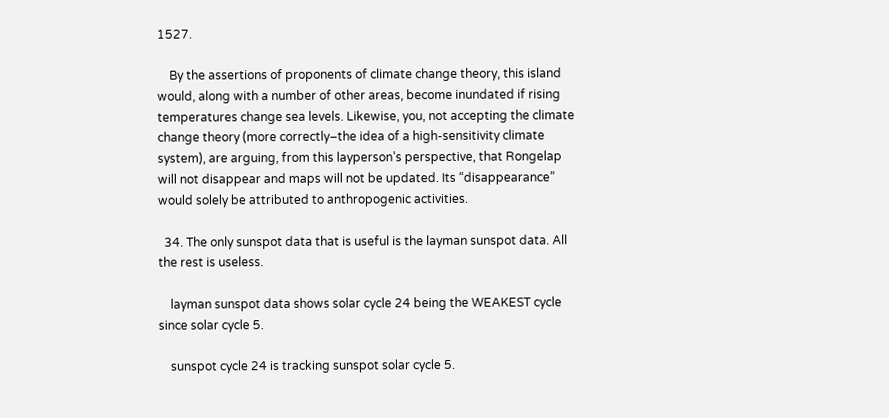1527.

    By the assertions of proponents of climate change theory, this island would, along with a number of other areas, become inundated if rising temperatures change sea levels. Likewise, you, not accepting the climate change theory (more correctly–the idea of a high-sensitivity climate system), are arguing, from this layperson’s perspective, that Rongelap will not disappear and maps will not be updated. Its “disappearance” would solely be attributed to anthropogenic activities.

  34. The only sunspot data that is useful is the layman sunspot data. All the rest is useless.

    layman sunspot data shows solar cycle 24 being the WEAKEST cycle since solar cycle 5.

    sunspot cycle 24 is tracking sunspot solar cycle 5.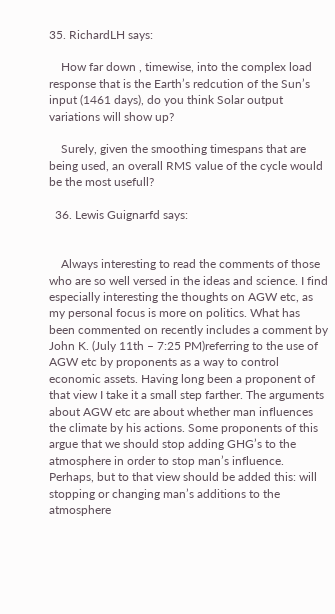35. RichardLH says:

    How far down , timewise, into the complex load response that is the Earth’s redcution of the Sun’s input (1461 days), do you think Solar output variations will show up?

    Surely, given the smoothing timespans that are being used, an overall RMS value of the cycle would be the most usefull?

  36. Lewis Guignarfd says:


    Always interesting to read the comments of those who are so well versed in the ideas and science. I find especially interesting the thoughts on AGW etc, as my personal focus is more on politics. What has been commented on recently includes a comment by John K. (July 11th – 7:25 PM)referring to the use of AGW etc by proponents as a way to control economic assets. Having long been a proponent of that view I take it a small step farther. The arguments about AGW etc are about whether man influences the climate by his actions. Some proponents of this argue that we should stop adding GHG’s to the atmosphere in order to stop man’s influence. Perhaps, but to that view should be added this: will stopping or changing man’s additions to the atmosphere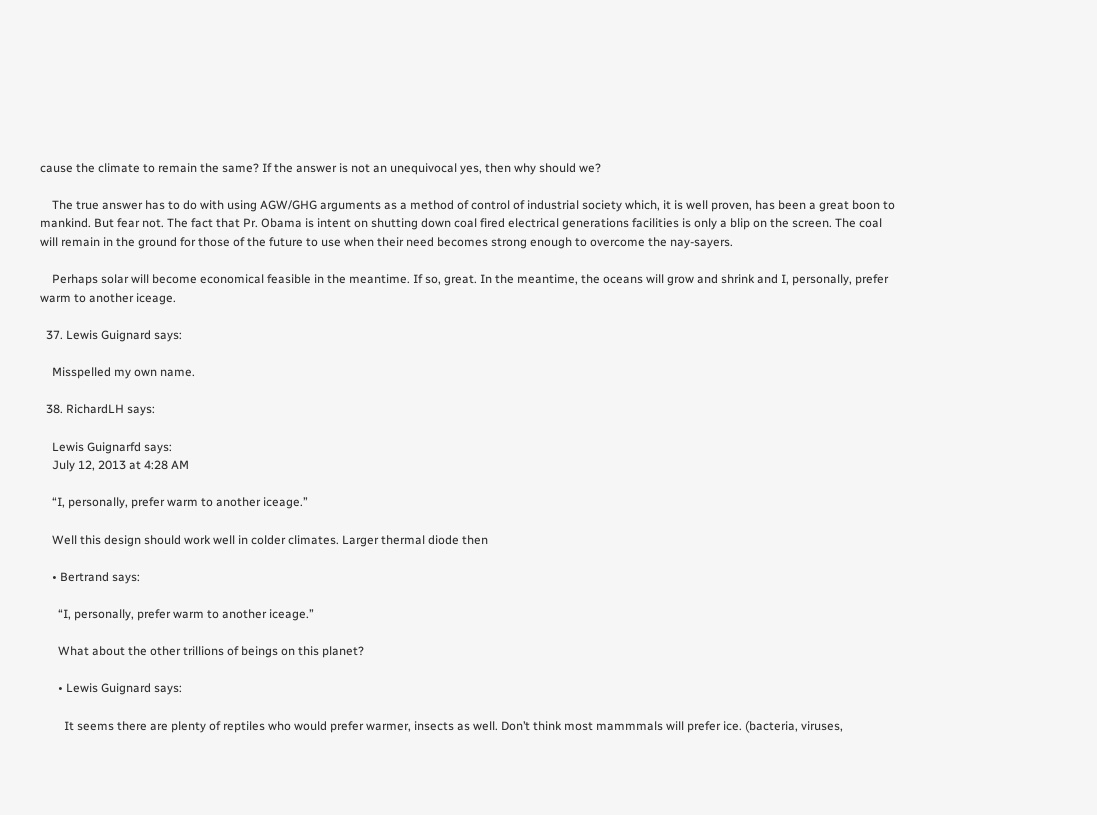cause the climate to remain the same? If the answer is not an unequivocal yes, then why should we?

    The true answer has to do with using AGW/GHG arguments as a method of control of industrial society which, it is well proven, has been a great boon to mankind. But fear not. The fact that Pr. Obama is intent on shutting down coal fired electrical generations facilities is only a blip on the screen. The coal will remain in the ground for those of the future to use when their need becomes strong enough to overcome the nay-sayers.

    Perhaps solar will become economical feasible in the meantime. If so, great. In the meantime, the oceans will grow and shrink and I, personally, prefer warm to another iceage.

  37. Lewis Guignard says:

    Misspelled my own name.

  38. RichardLH says:

    Lewis Guignarfd says:
    July 12, 2013 at 4:28 AM

    “I, personally, prefer warm to another iceage.”

    Well this design should work well in colder climates. Larger thermal diode then

    • Bertrand says:

      “I, personally, prefer warm to another iceage.”

      What about the other trillions of beings on this planet?

      • Lewis Guignard says:

        It seems there are plenty of reptiles who would prefer warmer, insects as well. Don’t think most mammmals will prefer ice. (bacteria, viruses,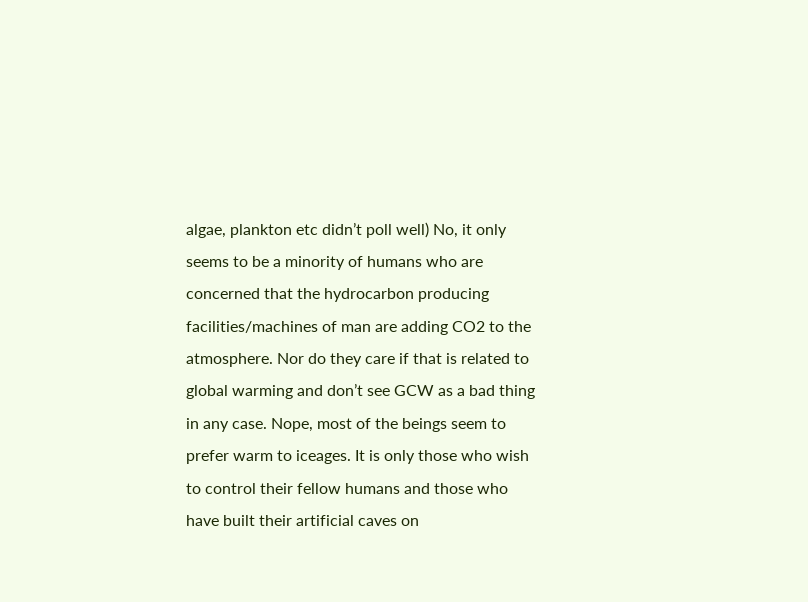algae, plankton etc didn’t poll well) No, it only seems to be a minority of humans who are concerned that the hydrocarbon producing facilities/machines of man are adding CO2 to the atmosphere. Nor do they care if that is related to global warming and don’t see GCW as a bad thing in any case. Nope, most of the beings seem to prefer warm to iceages. It is only those who wish to control their fellow humans and those who have built their artificial caves on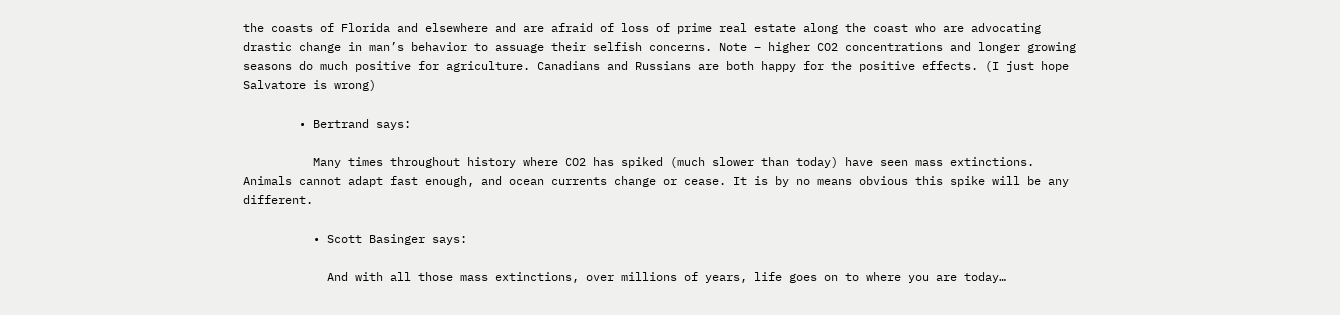the coasts of Florida and elsewhere and are afraid of loss of prime real estate along the coast who are advocating drastic change in man’s behavior to assuage their selfish concerns. Note – higher CO2 concentrations and longer growing seasons do much positive for agriculture. Canadians and Russians are both happy for the positive effects. (I just hope Salvatore is wrong)

        • Bertrand says:

          Many times throughout history where CO2 has spiked (much slower than today) have seen mass extinctions. Animals cannot adapt fast enough, and ocean currents change or cease. It is by no means obvious this spike will be any different.

          • Scott Basinger says:

            And with all those mass extinctions, over millions of years, life goes on to where you are today…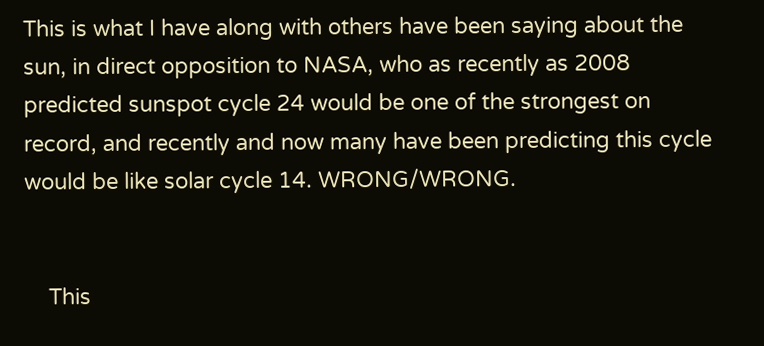This is what I have along with others have been saying about the sun, in direct opposition to NASA, who as recently as 2008 predicted sunspot cycle 24 would be one of the strongest on record, and recently and now many have been predicting this cycle would be like solar cycle 14. WRONG/WRONG.


    This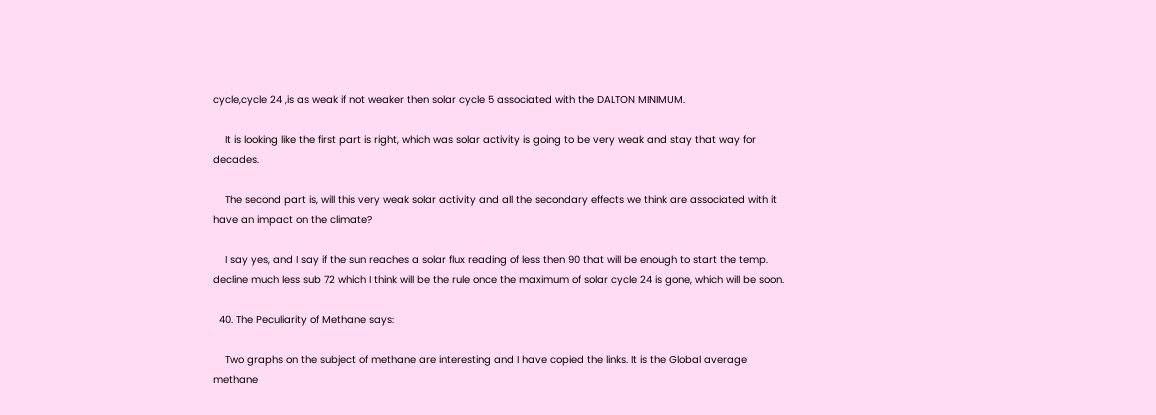cycle,cycle 24 ,is as weak if not weaker then solar cycle 5 associated with the DALTON MINIMUM.

    It is looking like the first part is right, which was solar activity is going to be very weak and stay that way for decades.

    The second part is, will this very weak solar activity and all the secondary effects we think are associated with it have an impact on the climate?

    I say yes, and I say if the sun reaches a solar flux reading of less then 90 that will be enough to start the temp. decline much less sub 72 which I think will be the rule once the maximum of solar cycle 24 is gone, which will be soon.

  40. The Peculiarity of Methane says:

    Two graphs on the subject of methane are interesting and I have copied the links. It is the Global average methane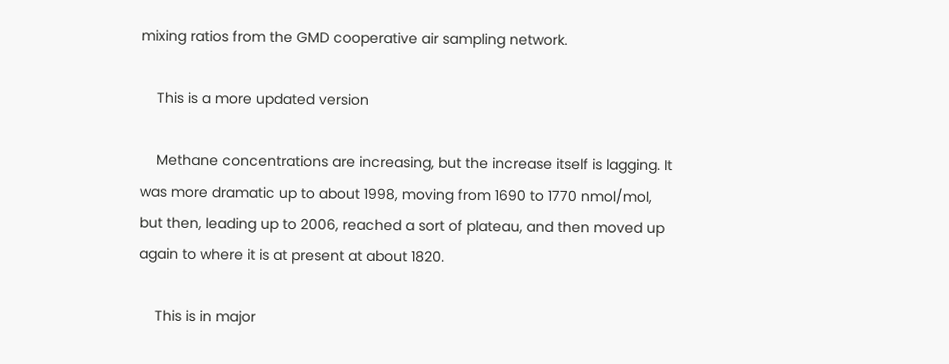mixing ratios from the GMD cooperative air sampling network.

    This is a more updated version

    Methane concentrations are increasing, but the increase itself is lagging. It was more dramatic up to about 1998, moving from 1690 to 1770 nmol/mol, but then, leading up to 2006, reached a sort of plateau, and then moved up again to where it is at present at about 1820.

    This is in major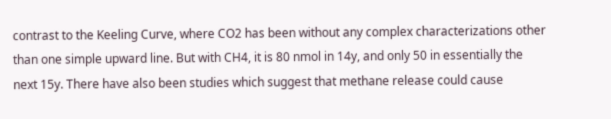contrast to the Keeling Curve, where CO2 has been without any complex characterizations other than one simple upward line. But with CH4, it is 80 nmol in 14y, and only 50 in essentially the next 15y. There have also been studies which suggest that methane release could cause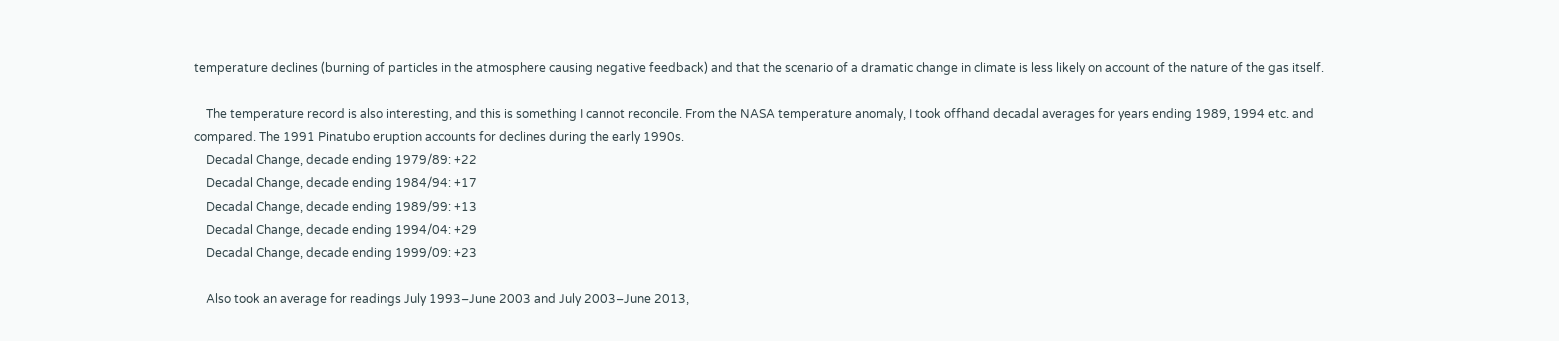temperature declines (burning of particles in the atmosphere causing negative feedback) and that the scenario of a dramatic change in climate is less likely on account of the nature of the gas itself.

    The temperature record is also interesting, and this is something I cannot reconcile. From the NASA temperature anomaly, I took offhand decadal averages for years ending 1989, 1994 etc. and compared. The 1991 Pinatubo eruption accounts for declines during the early 1990s.
    Decadal Change, decade ending 1979/89: +22
    Decadal Change, decade ending 1984/94: +17
    Decadal Change, decade ending 1989/99: +13
    Decadal Change, decade ending 1994/04: +29
    Decadal Change, decade ending 1999/09: +23

    Also took an average for readings July 1993–June 2003 and July 2003–June 2013,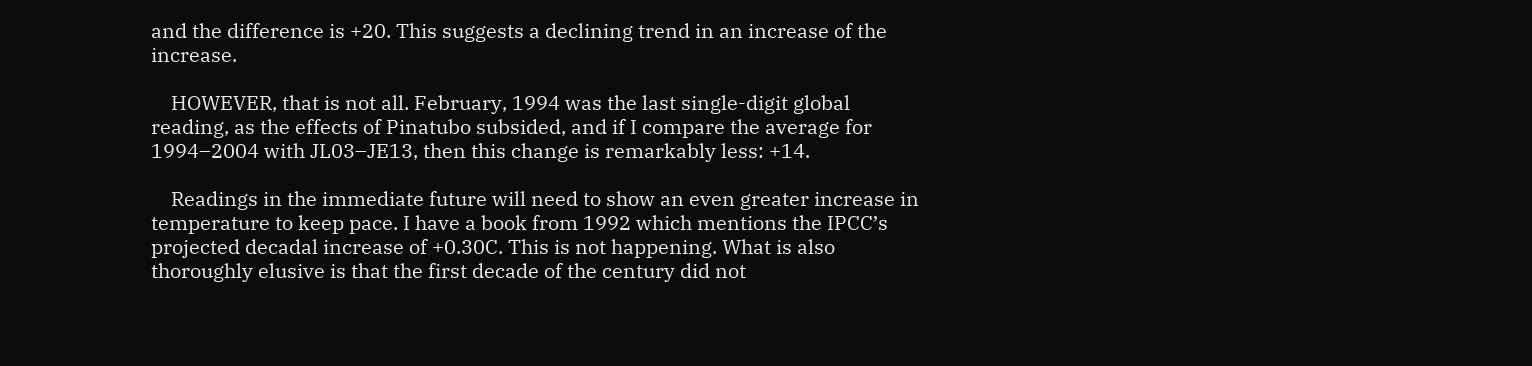and the difference is +20. This suggests a declining trend in an increase of the increase.

    HOWEVER, that is not all. February, 1994 was the last single-digit global reading, as the effects of Pinatubo subsided, and if I compare the average for 1994–2004 with JL03–JE13, then this change is remarkably less: +14.

    Readings in the immediate future will need to show an even greater increase in temperature to keep pace. I have a book from 1992 which mentions the IPCC’s projected decadal increase of +0.30C. This is not happening. What is also thoroughly elusive is that the first decade of the century did not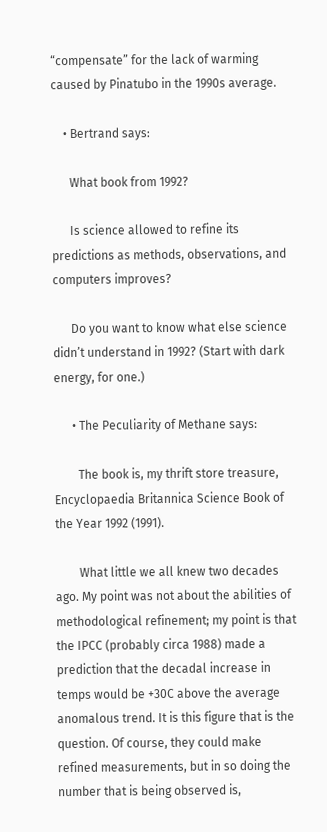“compensate” for the lack of warming caused by Pinatubo in the 1990s average.

    • Bertrand says:

      What book from 1992?

      Is science allowed to refine its predictions as methods, observations, and computers improves?

      Do you want to know what else science didn’t understand in 1992? (Start with dark energy, for one.)

      • The Peculiarity of Methane says:

        The book is, my thrift store treasure, Encyclopaedia Britannica Science Book of the Year 1992 (1991).

        What little we all knew two decades ago. My point was not about the abilities of methodological refinement; my point is that the IPCC (probably circa 1988) made a prediction that the decadal increase in temps would be +30C above the average anomalous trend. It is this figure that is the question. Of course, they could make refined measurements, but in so doing the number that is being observed is,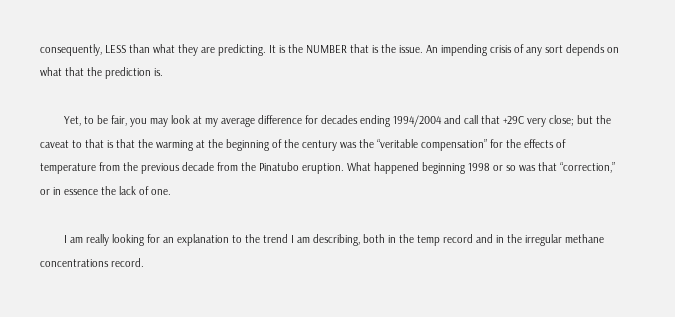consequently, LESS than what they are predicting. It is the NUMBER that is the issue. An impending crisis of any sort depends on what that the prediction is.

        Yet, to be fair, you may look at my average difference for decades ending 1994/2004 and call that +29C very close; but the caveat to that is that the warming at the beginning of the century was the “veritable compensation” for the effects of temperature from the previous decade from the Pinatubo eruption. What happened beginning 1998 or so was that “correction,” or in essence the lack of one.

        I am really looking for an explanation to the trend I am describing, both in the temp record and in the irregular methane concentrations record.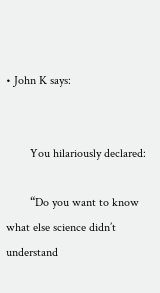• John K says:


        You hilariously declared:

        “Do you want to know what else science didn’t understand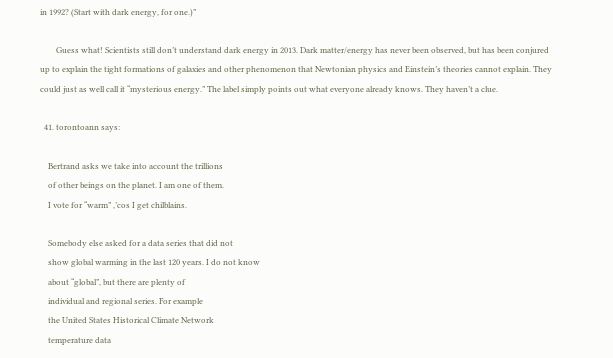in 1992? (Start with dark energy, for one.)”

        Guess what! Scientists still don’t understand dark energy in 2013. Dark matter/energy has never been observed, but has been conjured up to explain the tight formations of galaxies and other phenomenon that Newtonian physics and Einstein’s theories cannot explain. They could just as well call it “mysterious energy.” The label simply points out what everyone already knows. They haven’t a clue.

  41. torontoann says:

    Bertrand asks we take into account the trillions
    of other beings on the planet. I am one of them.
    I vote for “warm” ,’cos I get chilblains.

    Somebody else asked for a data series that did not
    show global warming in the last 120 years. I do not know
    about “global”, but there are plenty of
    individual and regional series. For example
    the United States Historical Climate Network
    temperature data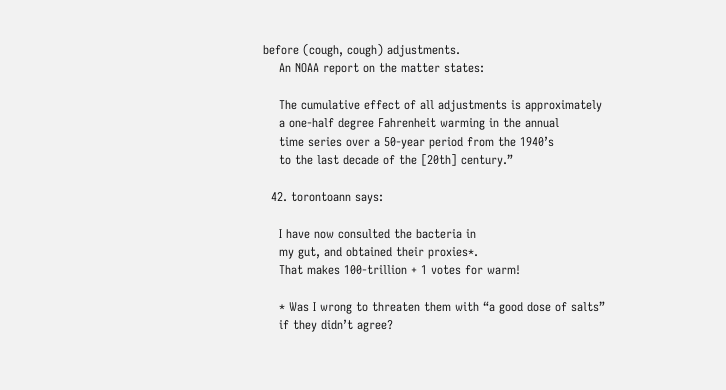before (cough, cough) adjustments.
    An NOAA report on the matter states:

    The cumulative effect of all adjustments is approximately
    a one-half degree Fahrenheit warming in the annual
    time series over a 50-year period from the 1940’s
    to the last decade of the [20th] century.”

  42. torontoann says:

    I have now consulted the bacteria in
    my gut, and obtained their proxies*.
    That makes 100-trillion + 1 votes for warm!

    * Was I wrong to threaten them with “a good dose of salts”
    if they didn’t agree?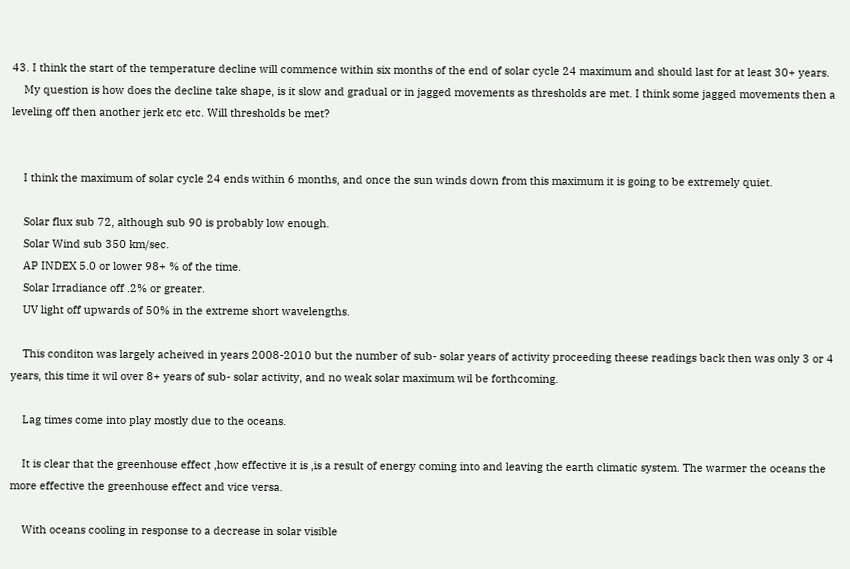43. I think the start of the temperature decline will commence within six months of the end of solar cycle 24 maximum and should last for at least 30+ years.
    My question is how does the decline take shape, is it slow and gradual or in jagged movements as thresholds are met. I think some jagged movements then a leveling off then another jerk etc etc. Will thresholds be met?


    I think the maximum of solar cycle 24 ends within 6 months, and once the sun winds down from this maximum it is going to be extremely quiet.

    Solar flux sub 72, although sub 90 is probably low enough.
    Solar Wind sub 350 km/sec.
    AP INDEX 5.0 or lower 98+ % of the time.
    Solar Irradiance off .2% or greater.
    UV light off upwards of 50% in the extreme short wavelengths.

    This conditon was largely acheived in years 2008-2010 but the number of sub- solar years of activity proceeding theese readings back then was only 3 or 4 years, this time it wil over 8+ years of sub- solar activity, and no weak solar maximum wil be forthcoming.

    Lag times come into play mostly due to the oceans.

    It is clear that the greenhouse effect ,how effective it is ,is a result of energy coming into and leaving the earth climatic system. The warmer the oceans the more effective the greenhouse effect and vice versa.

    With oceans cooling in response to a decrease in solar visible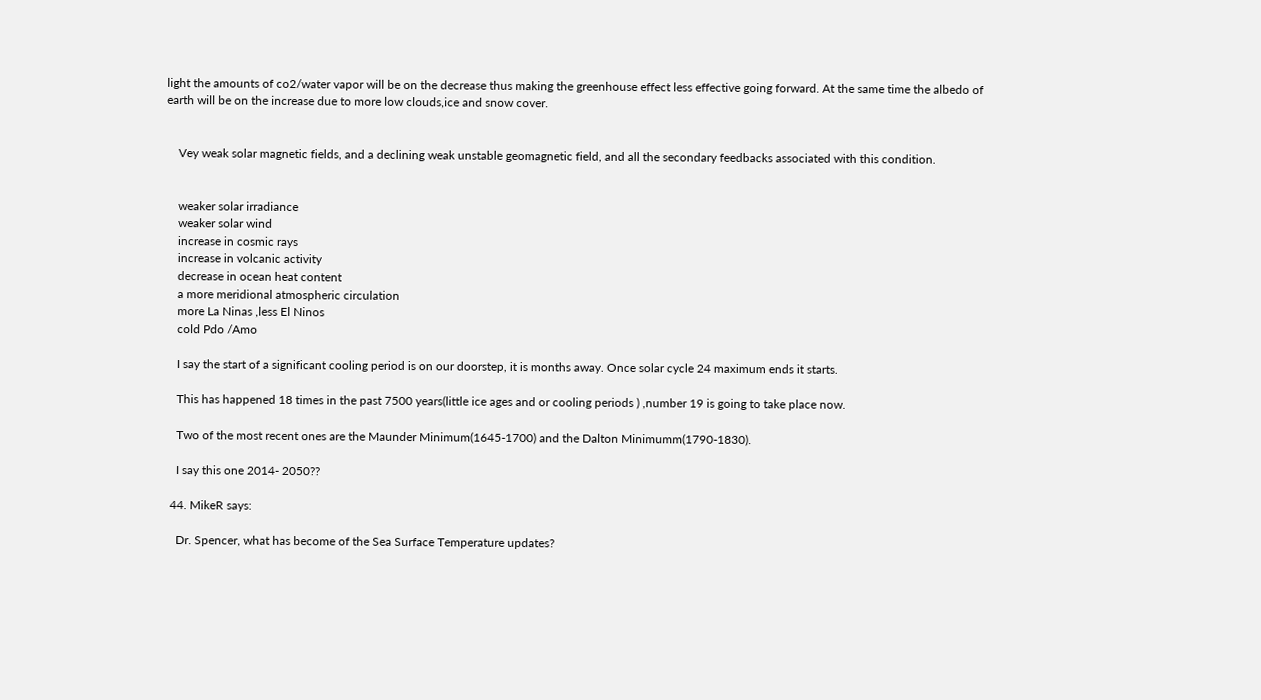light the amounts of co2/water vapor will be on the decrease thus making the greenhouse effect less effective going forward. At the same time the albedo of earth will be on the increase due to more low clouds,ice and snow cover.


    Vey weak solar magnetic fields, and a declining weak unstable geomagnetic field, and all the secondary feedbacks associated with this condition.


    weaker solar irradiance
    weaker solar wind
    increase in cosmic rays
    increase in volcanic activity
    decrease in ocean heat content
    a more meridional atmospheric circulation
    more La Ninas ,less El Ninos
    cold Pdo /Amo

    I say the start of a significant cooling period is on our doorstep, it is months away. Once solar cycle 24 maximum ends it starts.

    This has happened 18 times in the past 7500 years(little ice ages and or cooling periods ) ,number 19 is going to take place now.

    Two of the most recent ones are the Maunder Minimum(1645-1700) and the Dalton Minimumm(1790-1830).

    I say this one 2014- 2050??

  44. MikeR says:

    Dr. Spencer, what has become of the Sea Surface Temperature updates?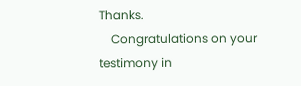Thanks.
    Congratulations on your testimony in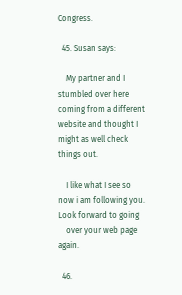Congress.

  45. Susan says:

    My partner and I stumbled over here coming from a different website and thought I might as well check things out.

    I like what I see so now i am following you. Look forward to going
    over your web page again.

  46.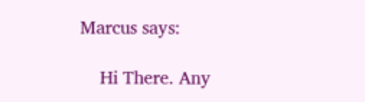Marcus says:

    Hi There. Any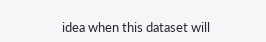idea when this dataset will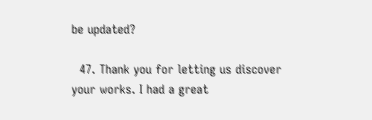be updated?

  47. Thank you for letting us discover your works. I had a great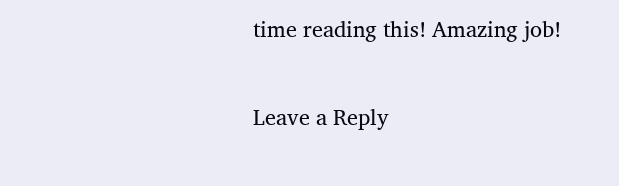time reading this! Amazing job!

Leave a Reply